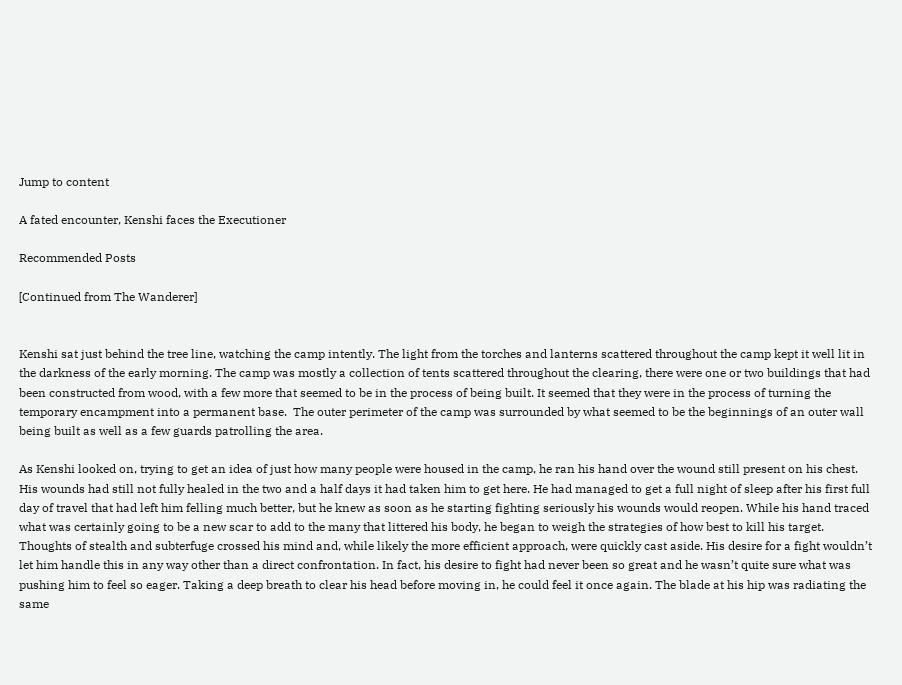Jump to content

A fated encounter, Kenshi faces the Executioner

Recommended Posts

[Continued from The Wanderer]


Kenshi sat just behind the tree line, watching the camp intently. The light from the torches and lanterns scattered throughout the camp kept it well lit in the darkness of the early morning. The camp was mostly a collection of tents scattered throughout the clearing, there were one or two buildings that had been constructed from wood, with a few more that seemed to be in the process of being built. It seemed that they were in the process of turning the temporary encampment into a permanent base.  The outer perimeter of the camp was surrounded by what seemed to be the beginnings of an outer wall being built as well as a few guards patrolling the area.

As Kenshi looked on, trying to get an idea of just how many people were housed in the camp, he ran his hand over the wound still present on his chest. His wounds had still not fully healed in the two and a half days it had taken him to get here. He had managed to get a full night of sleep after his first full day of travel that had left him felling much better, but he knew as soon as he starting fighting seriously his wounds would reopen. While his hand traced what was certainly going to be a new scar to add to the many that littered his body, he began to weigh the strategies of how best to kill his target. Thoughts of stealth and subterfuge crossed his mind and, while likely the more efficient approach, were quickly cast aside. His desire for a fight wouldn’t let him handle this in any way other than a direct confrontation. In fact, his desire to fight had never been so great and he wasn’t quite sure what was pushing him to feel so eager. Taking a deep breath to clear his head before moving in, he could feel it once again. The blade at his hip was radiating the same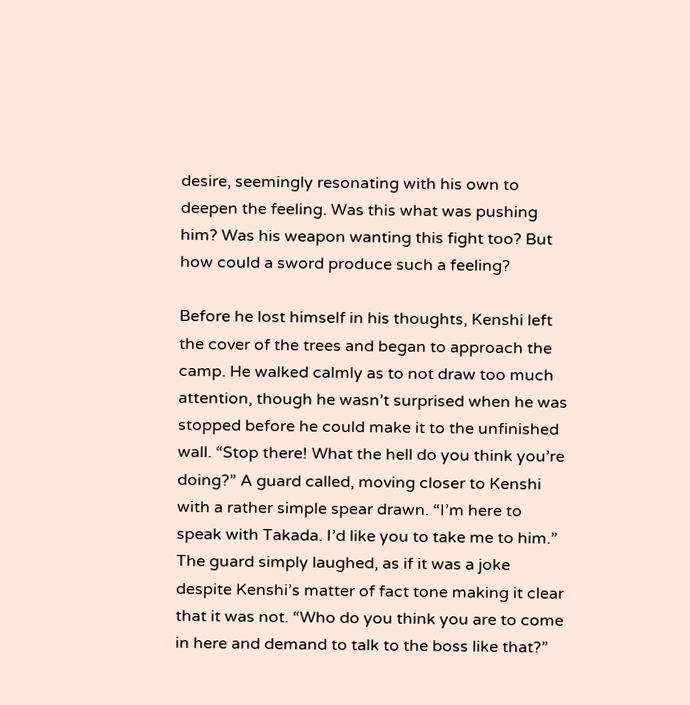desire, seemingly resonating with his own to deepen the feeling. Was this what was pushing him? Was his weapon wanting this fight too? But how could a sword produce such a feeling?

Before he lost himself in his thoughts, Kenshi left the cover of the trees and began to approach the camp. He walked calmly as to not draw too much attention, though he wasn’t surprised when he was stopped before he could make it to the unfinished wall. “Stop there! What the hell do you think you’re doing?” A guard called, moving closer to Kenshi with a rather simple spear drawn. “I’m here to speak with Takada. I’d like you to take me to him.” The guard simply laughed, as if it was a joke despite Kenshi’s matter of fact tone making it clear that it was not. “Who do you think you are to come in here and demand to talk to the boss like that?”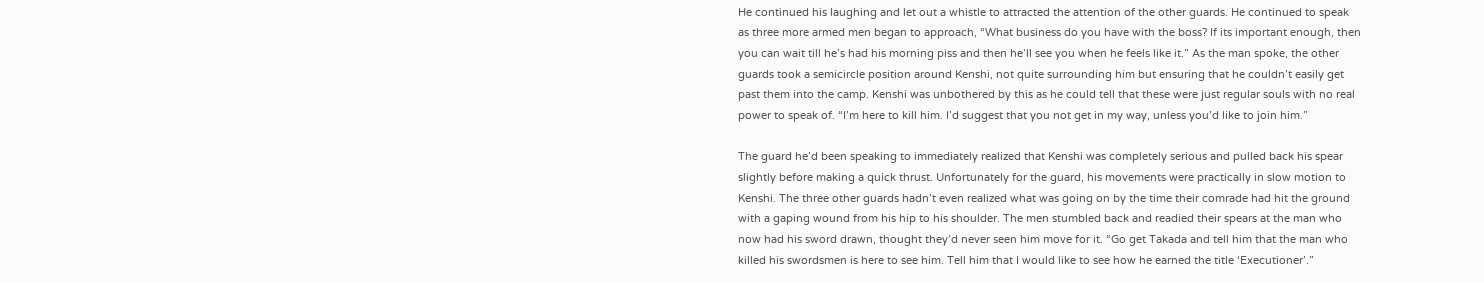He continued his laughing and let out a whistle to attracted the attention of the other guards. He continued to speak as three more armed men began to approach, “What business do you have with the boss? If its important enough, then you can wait till he’s had his morning piss and then he’ll see you when he feels like it.” As the man spoke, the other guards took a semicircle position around Kenshi, not quite surrounding him but ensuring that he couldn’t easily get past them into the camp. Kenshi was unbothered by this as he could tell that these were just regular souls with no real power to speak of. “I’m here to kill him. I’d suggest that you not get in my way, unless you’d like to join him.”

The guard he’d been speaking to immediately realized that Kenshi was completely serious and pulled back his spear slightly before making a quick thrust. Unfortunately for the guard, his movements were practically in slow motion to Kenshi. The three other guards hadn’t even realized what was going on by the time their comrade had hit the ground with a gaping wound from his hip to his shoulder. The men stumbled back and readied their spears at the man who now had his sword drawn, thought they’d never seen him move for it. “Go get Takada and tell him that the man who killed his swordsmen is here to see him. Tell him that I would like to see how he earned the title ‘Executioner’.”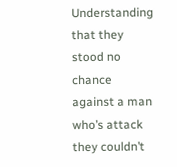Understanding that they stood no chance against a man who’s attack they couldn’t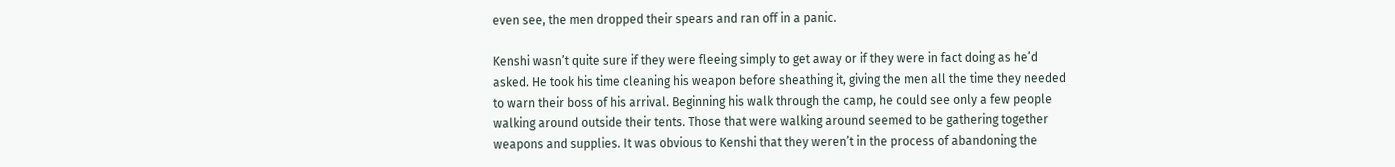even see, the men dropped their spears and ran off in a panic.

Kenshi wasn’t quite sure if they were fleeing simply to get away or if they were in fact doing as he’d asked. He took his time cleaning his weapon before sheathing it, giving the men all the time they needed to warn their boss of his arrival. Beginning his walk through the camp, he could see only a few people walking around outside their tents. Those that were walking around seemed to be gathering together weapons and supplies. It was obvious to Kenshi that they weren’t in the process of abandoning the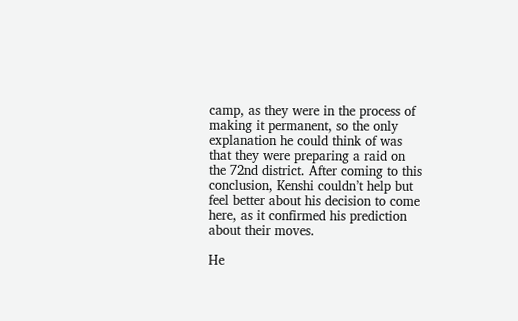camp, as they were in the process of making it permanent, so the only explanation he could think of was that they were preparing a raid on the 72nd district. After coming to this conclusion, Kenshi couldn’t help but feel better about his decision to come here, as it confirmed his prediction about their moves.

He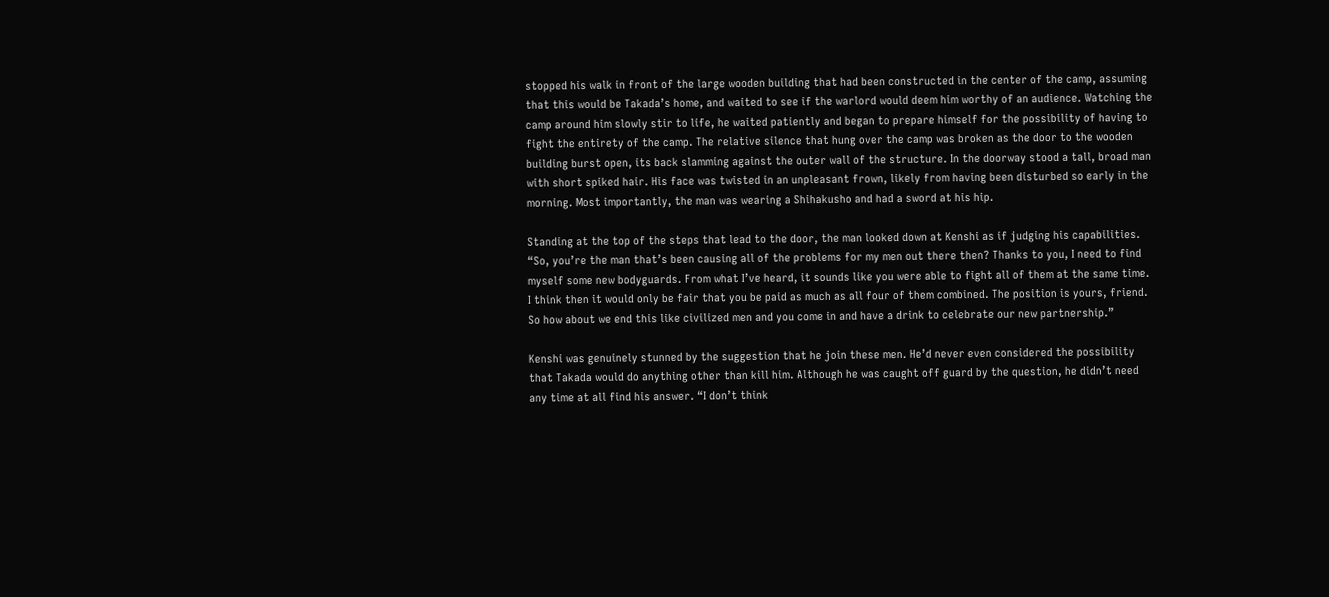stopped his walk in front of the large wooden building that had been constructed in the center of the camp, assuming that this would be Takada’s home, and waited to see if the warlord would deem him worthy of an audience. Watching the camp around him slowly stir to life, he waited patiently and began to prepare himself for the possibility of having to fight the entirety of the camp. The relative silence that hung over the camp was broken as the door to the wooden building burst open, its back slamming against the outer wall of the structure. In the doorway stood a tall, broad man with short spiked hair. His face was twisted in an unpleasant frown, likely from having been disturbed so early in the morning. Most importantly, the man was wearing a Shihakusho and had a sword at his hip.

Standing at the top of the steps that lead to the door, the man looked down at Kenshi as if judging his capabilities. “So, you’re the man that’s been causing all of the problems for my men out there then? Thanks to you, I need to find myself some new bodyguards. From what I’ve heard, it sounds like you were able to fight all of them at the same time. I think then it would only be fair that you be paid as much as all four of them combined. The position is yours, friend. So how about we end this like civilized men and you come in and have a drink to celebrate our new partnership.”

Kenshi was genuinely stunned by the suggestion that he join these men. He’d never even considered the possibility that Takada would do anything other than kill him. Although he was caught off guard by the question, he didn’t need any time at all find his answer. “I don’t think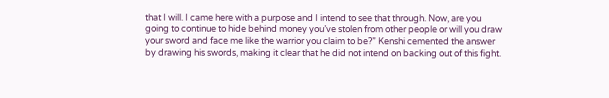that I will. I came here with a purpose and I intend to see that through. Now, are you going to continue to hide behind money you’ve stolen from other people or will you draw your sword and face me like the warrior you claim to be?” Kenshi cemented the answer by drawing his swords, making it clear that he did not intend on backing out of this fight.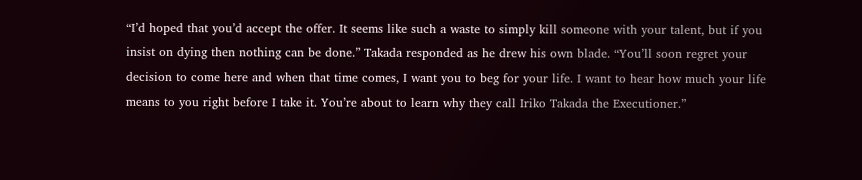“I’d hoped that you’d accept the offer. It seems like such a waste to simply kill someone with your talent, but if you insist on dying then nothing can be done.” Takada responded as he drew his own blade. “You’ll soon regret your decision to come here and when that time comes, I want you to beg for your life. I want to hear how much your life means to you right before I take it. You’re about to learn why they call Iriko Takada the Executioner.”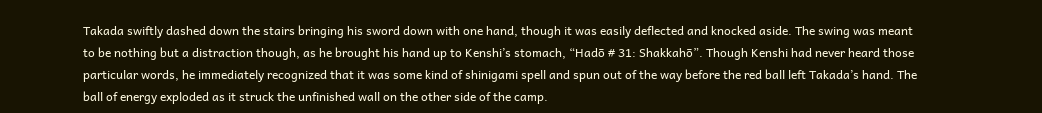Takada swiftly dashed down the stairs bringing his sword down with one hand, though it was easily deflected and knocked aside. The swing was meant to be nothing but a distraction though, as he brought his hand up to Kenshi’s stomach, “Hadō # 31: Shakkahō”. Though Kenshi had never heard those particular words, he immediately recognized that it was some kind of shinigami spell and spun out of the way before the red ball left Takada’s hand. The ball of energy exploded as it struck the unfinished wall on the other side of the camp.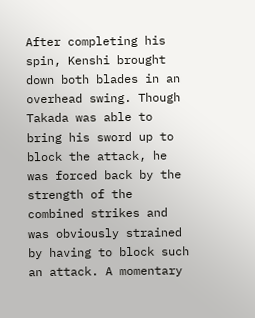After completing his spin, Kenshi brought down both blades in an overhead swing. Though Takada was able to bring his sword up to block the attack, he was forced back by the strength of the combined strikes and was obviously strained by having to block such an attack. A momentary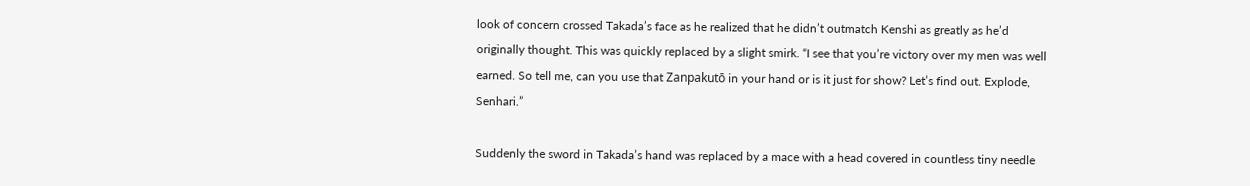look of concern crossed Takada’s face as he realized that he didn’t outmatch Kenshi as greatly as he’d originally thought. This was quickly replaced by a slight smirk. “I see that you’re victory over my men was well earned. So tell me, can you use that Zanpakutō in your hand or is it just for show? Let’s find out. Explode, Senhari.”

Suddenly the sword in Takada’s hand was replaced by a mace with a head covered in countless tiny needle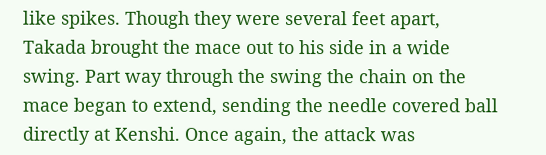like spikes. Though they were several feet apart, Takada brought the mace out to his side in a wide swing. Part way through the swing the chain on the mace began to extend, sending the needle covered ball directly at Kenshi. Once again, the attack was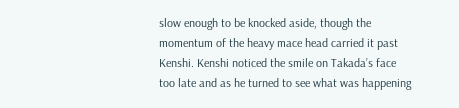slow enough to be knocked aside, though the momentum of the heavy mace head carried it past Kenshi. Kenshi noticed the smile on Takada’s face too late and as he turned to see what was happening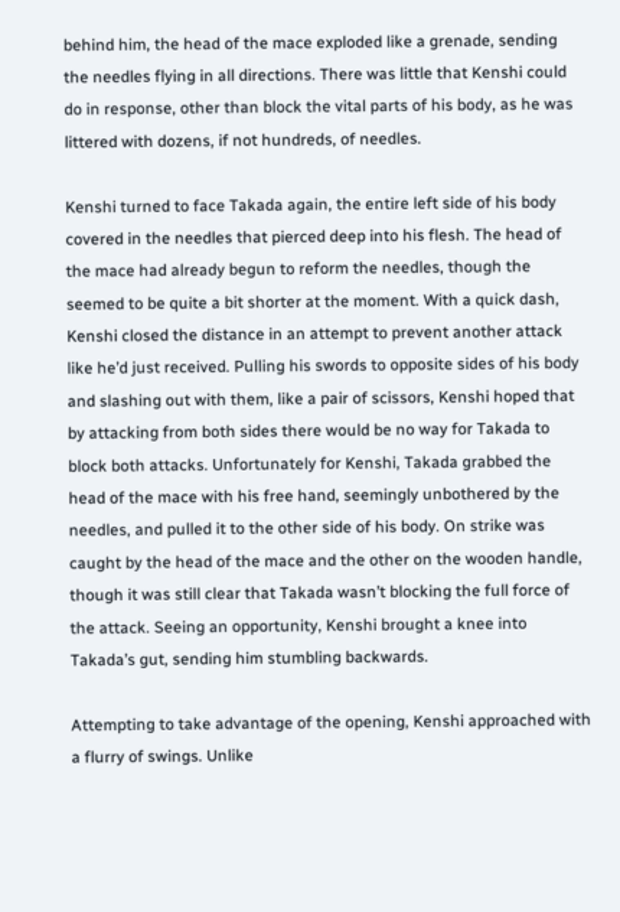behind him, the head of the mace exploded like a grenade, sending the needles flying in all directions. There was little that Kenshi could do in response, other than block the vital parts of his body, as he was littered with dozens, if not hundreds, of needles.

Kenshi turned to face Takada again, the entire left side of his body covered in the needles that pierced deep into his flesh. The head of the mace had already begun to reform the needles, though the seemed to be quite a bit shorter at the moment. With a quick dash, Kenshi closed the distance in an attempt to prevent another attack like he’d just received. Pulling his swords to opposite sides of his body and slashing out with them, like a pair of scissors, Kenshi hoped that by attacking from both sides there would be no way for Takada to block both attacks. Unfortunately for Kenshi, Takada grabbed the head of the mace with his free hand, seemingly unbothered by the needles, and pulled it to the other side of his body. On strike was caught by the head of the mace and the other on the wooden handle, though it was still clear that Takada wasn’t blocking the full force of the attack. Seeing an opportunity, Kenshi brought a knee into Takada’s gut, sending him stumbling backwards.

Attempting to take advantage of the opening, Kenshi approached with a flurry of swings. Unlike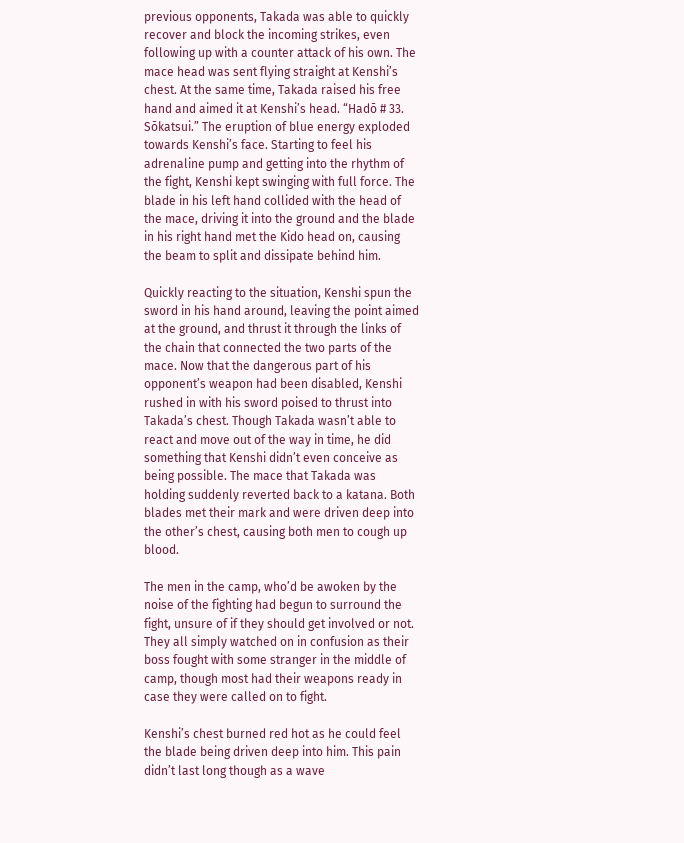previous opponents, Takada was able to quickly recover and block the incoming strikes, even following up with a counter attack of his own. The mace head was sent flying straight at Kenshi’s chest. At the same time, Takada raised his free hand and aimed it at Kenshi’s head. “Hadō # 33. Sōkatsui.” The eruption of blue energy exploded towards Kenshi’s face. Starting to feel his adrenaline pump and getting into the rhythm of the fight, Kenshi kept swinging with full force. The blade in his left hand collided with the head of the mace, driving it into the ground and the blade in his right hand met the Kido head on, causing the beam to split and dissipate behind him.

Quickly reacting to the situation, Kenshi spun the sword in his hand around, leaving the point aimed at the ground, and thrust it through the links of the chain that connected the two parts of the mace. Now that the dangerous part of his opponent’s weapon had been disabled, Kenshi rushed in with his sword poised to thrust into Takada’s chest. Though Takada wasn’t able to react and move out of the way in time, he did something that Kenshi didn’t even conceive as being possible. The mace that Takada was holding suddenly reverted back to a katana. Both blades met their mark and were driven deep into the other’s chest, causing both men to cough up blood.

The men in the camp, who’d be awoken by the noise of the fighting had begun to surround the fight, unsure of if they should get involved or not. They all simply watched on in confusion as their boss fought with some stranger in the middle of camp, though most had their weapons ready in case they were called on to fight.

Kenshi’s chest burned red hot as he could feel the blade being driven deep into him. This pain didn’t last long though as a wave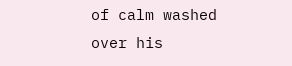of calm washed over his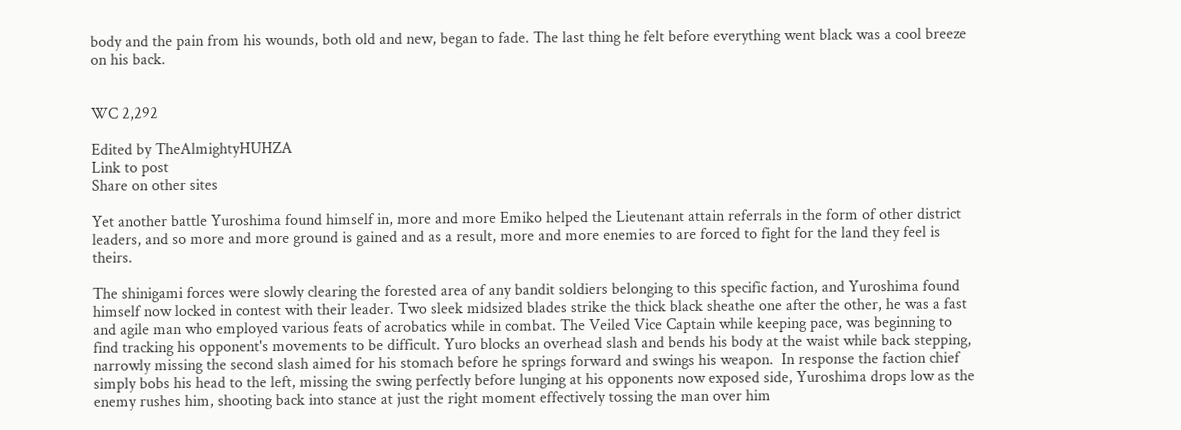body and the pain from his wounds, both old and new, began to fade. The last thing he felt before everything went black was a cool breeze on his back.


WC 2,292

Edited by TheAlmightyHUHZA
Link to post
Share on other sites

Yet another battle Yuroshima found himself in, more and more Emiko helped the Lieutenant attain referrals in the form of other district leaders, and so more and more ground is gained and as a result, more and more enemies to are forced to fight for the land they feel is theirs.

The shinigami forces were slowly clearing the forested area of any bandit soldiers belonging to this specific faction, and Yuroshima found himself now locked in contest with their leader. Two sleek midsized blades strike the thick black sheathe one after the other, he was a fast and agile man who employed various feats of acrobatics while in combat. The Veiled Vice Captain while keeping pace, was beginning to find tracking his opponent's movements to be difficult. Yuro blocks an overhead slash and bends his body at the waist while back stepping, narrowly missing the second slash aimed for his stomach before he springs forward and swings his weapon.  In response the faction chief simply bobs his head to the left, missing the swing perfectly before lunging at his opponents now exposed side, Yuroshima drops low as the enemy rushes him, shooting back into stance at just the right moment effectively tossing the man over him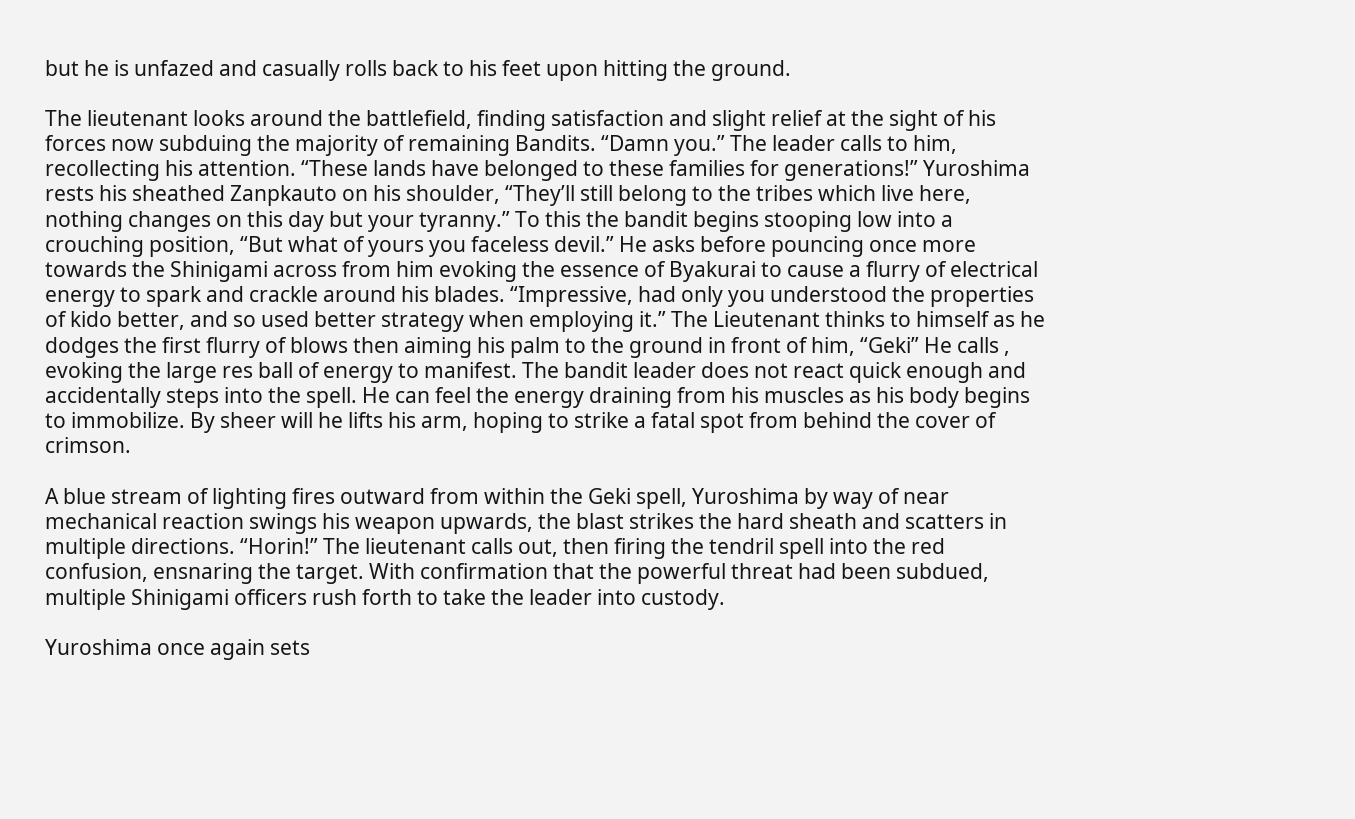but he is unfazed and casually rolls back to his feet upon hitting the ground.

The lieutenant looks around the battlefield, finding satisfaction and slight relief at the sight of his forces now subduing the majority of remaining Bandits. “Damn you.” The leader calls to him, recollecting his attention. “These lands have belonged to these families for generations!” Yuroshima rests his sheathed Zanpkauto on his shoulder, “They’ll still belong to the tribes which live here, nothing changes on this day but your tyranny.” To this the bandit begins stooping low into a crouching position, “But what of yours you faceless devil.” He asks before pouncing once more towards the Shinigami across from him evoking the essence of Byakurai to cause a flurry of electrical energy to spark and crackle around his blades. “Impressive, had only you understood the properties of kido better, and so used better strategy when employing it.” The Lieutenant thinks to himself as he dodges the first flurry of blows then aiming his palm to the ground in front of him, “Geki” He calls , evoking the large res ball of energy to manifest. The bandit leader does not react quick enough and accidentally steps into the spell. He can feel the energy draining from his muscles as his body begins to immobilize. By sheer will he lifts his arm, hoping to strike a fatal spot from behind the cover of crimson.

A blue stream of lighting fires outward from within the Geki spell, Yuroshima by way of near mechanical reaction swings his weapon upwards, the blast strikes the hard sheath and scatters in multiple directions. “Horin!” The lieutenant calls out, then firing the tendril spell into the red confusion, ensnaring the target. With confirmation that the powerful threat had been subdued, multiple Shinigami officers rush forth to take the leader into custody.

Yuroshima once again sets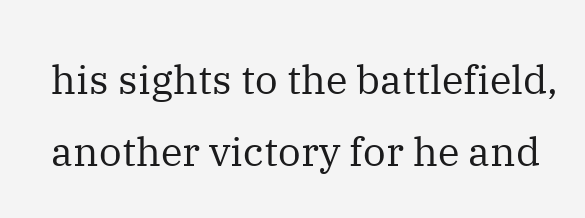his sights to the battlefield, another victory for he and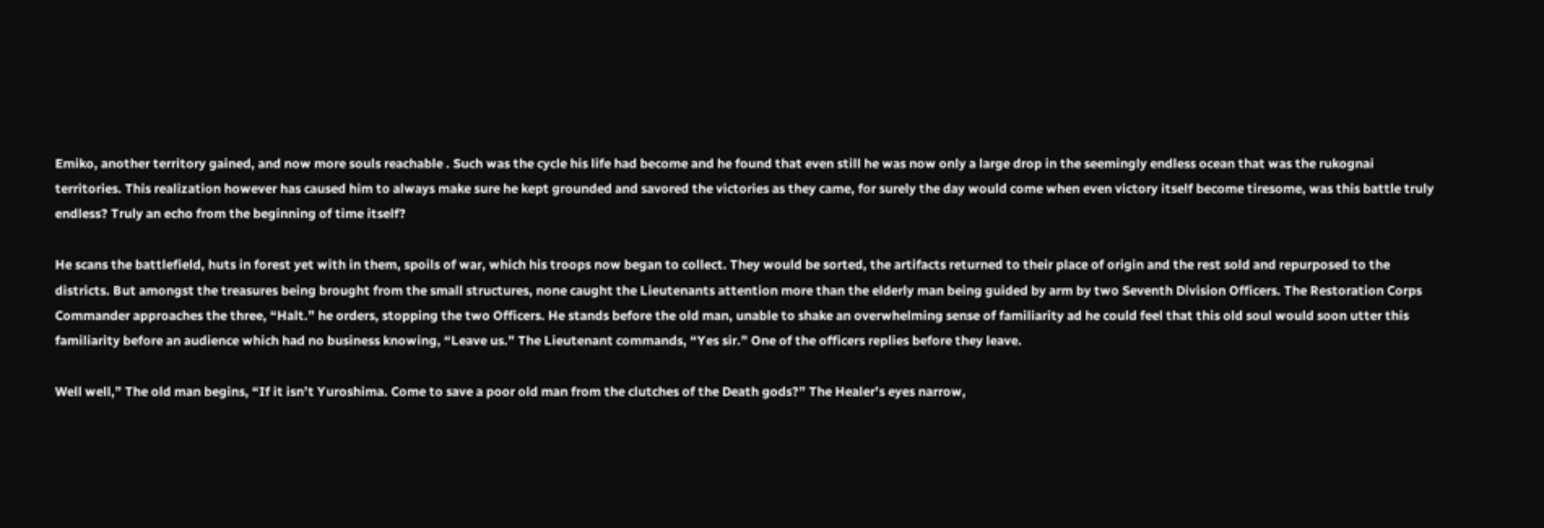Emiko, another territory gained, and now more souls reachable . Such was the cycle his life had become and he found that even still he was now only a large drop in the seemingly endless ocean that was the rukognai territories. This realization however has caused him to always make sure he kept grounded and savored the victories as they came, for surely the day would come when even victory itself become tiresome, was this battle truly endless? Truly an echo from the beginning of time itself?

He scans the battlefield, huts in forest yet with in them, spoils of war, which his troops now began to collect. They would be sorted, the artifacts returned to their place of origin and the rest sold and repurposed to the districts. But amongst the treasures being brought from the small structures, none caught the Lieutenants attention more than the elderly man being guided by arm by two Seventh Division Officers. The Restoration Corps Commander approaches the three, “Halt.” he orders, stopping the two Officers. He stands before the old man, unable to shake an overwhelming sense of familiarity ad he could feel that this old soul would soon utter this familiarity before an audience which had no business knowing, “Leave us.” The Lieutenant commands, “Yes sir.” One of the officers replies before they leave.

Well well,” The old man begins, “If it isn’t Yuroshima. Come to save a poor old man from the clutches of the Death gods?” The Healer’s eyes narrow,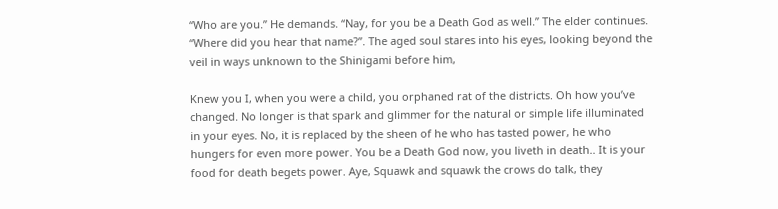“Who are you.” He demands. “Nay, for you be a Death God as well.” The elder continues. “Where did you hear that name?”. The aged soul stares into his eyes, looking beyond the veil in ways unknown to the Shinigami before him,

Knew you I, when you were a child, you orphaned rat of the districts. Oh how you’ve changed. No longer is that spark and glimmer for the natural or simple life illuminated in your eyes. No, it is replaced by the sheen of he who has tasted power, he who hungers for even more power. You be a Death God now, you liveth in death.. It is your food for death begets power. Aye, Squawk and squawk the crows do talk, they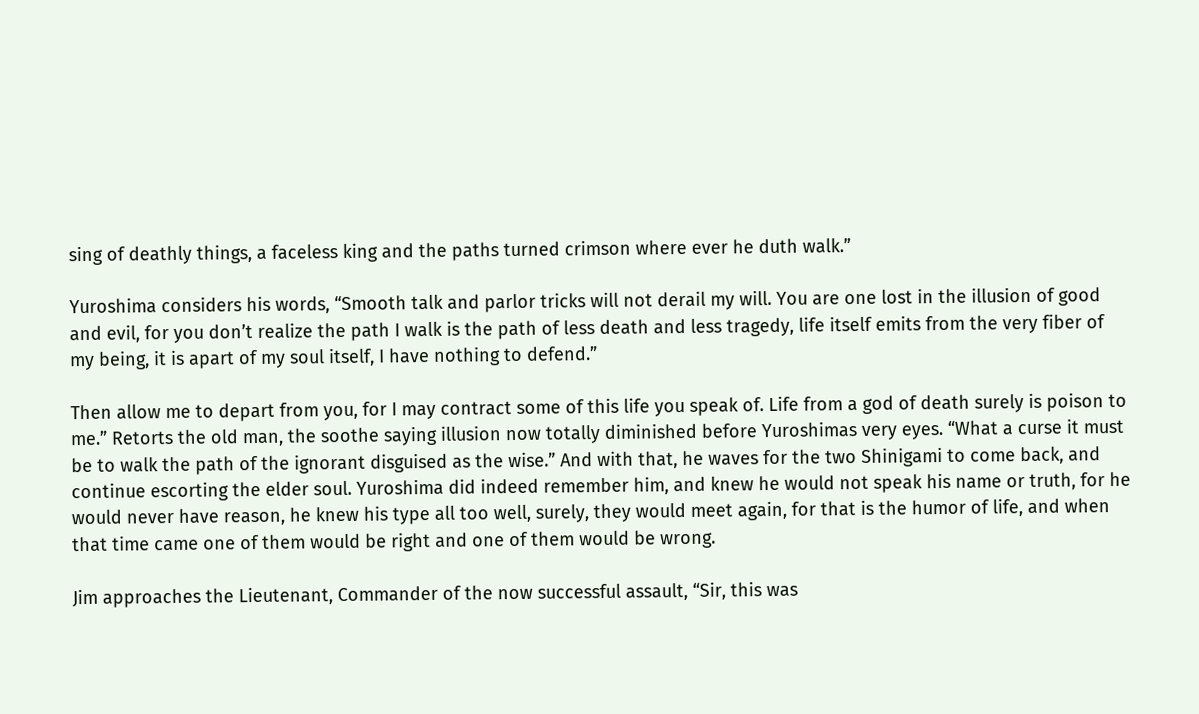sing of deathly things, a faceless king and the paths turned crimson where ever he duth walk.”

Yuroshima considers his words, “Smooth talk and parlor tricks will not derail my will. You are one lost in the illusion of good and evil, for you don’t realize the path I walk is the path of less death and less tragedy, life itself emits from the very fiber of my being, it is apart of my soul itself, I have nothing to defend.”

Then allow me to depart from you, for I may contract some of this life you speak of. Life from a god of death surely is poison to me.” Retorts the old man, the soothe saying illusion now totally diminished before Yuroshimas very eyes. “What a curse it must be to walk the path of the ignorant disguised as the wise.” And with that, he waves for the two Shinigami to come back, and continue escorting the elder soul. Yuroshima did indeed remember him, and knew he would not speak his name or truth, for he would never have reason, he knew his type all too well, surely, they would meet again, for that is the humor of life, and when that time came one of them would be right and one of them would be wrong.

Jim approaches the Lieutenant, Commander of the now successful assault, “Sir, this was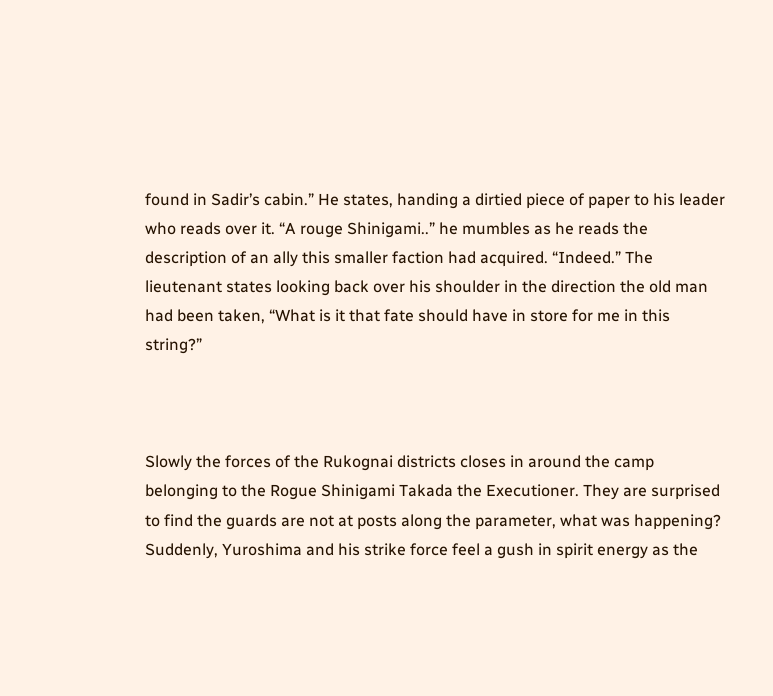found in Sadir’s cabin.” He states, handing a dirtied piece of paper to his leader who reads over it. “A rouge Shinigami..” he mumbles as he reads the description of an ally this smaller faction had acquired. “Indeed.” The lieutenant states looking back over his shoulder in the direction the old man had been taken, “What is it that fate should have in store for me in this string?”



Slowly the forces of the Rukognai districts closes in around the camp belonging to the Rogue Shinigami Takada the Executioner. They are surprised to find the guards are not at posts along the parameter, what was happening? Suddenly, Yuroshima and his strike force feel a gush in spirit energy as the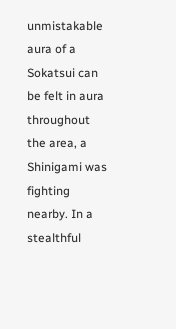unmistakable aura of a Sokatsui can be felt in aura throughout the area, a Shinigami was fighting nearby. In a stealthful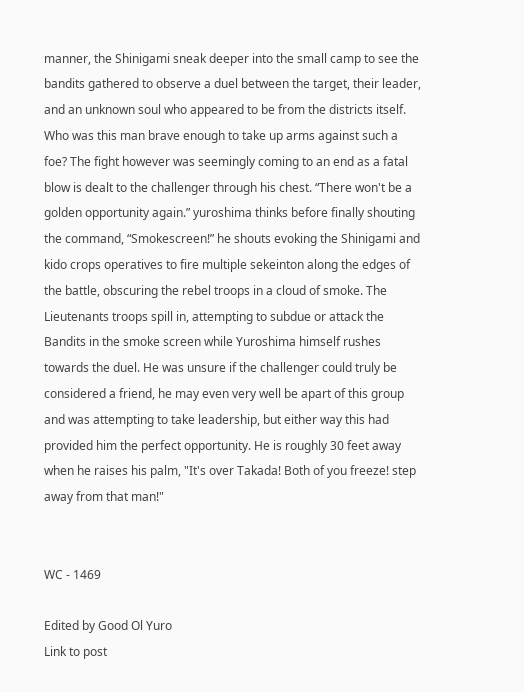manner, the Shinigami sneak deeper into the small camp to see the bandits gathered to observe a duel between the target, their leader, and an unknown soul who appeared to be from the districts itself. Who was this man brave enough to take up arms against such a foe? The fight however was seemingly coming to an end as a fatal blow is dealt to the challenger through his chest. “There won't be a golden opportunity again.” yuroshima thinks before finally shouting the command, “Smokescreen!” he shouts evoking the Shinigami and kido crops operatives to fire multiple sekeinton along the edges of the battle, obscuring the rebel troops in a cloud of smoke. The Lieutenants troops spill in, attempting to subdue or attack the Bandits in the smoke screen while Yuroshima himself rushes towards the duel. He was unsure if the challenger could truly be considered a friend, he may even very well be apart of this group and was attempting to take leadership, but either way this had provided him the perfect opportunity. He is roughly 30 feet away when he raises his palm, "It's over Takada! Both of you freeze! step away from that man!"


WC - 1469

Edited by Good Ol Yuro
Link to post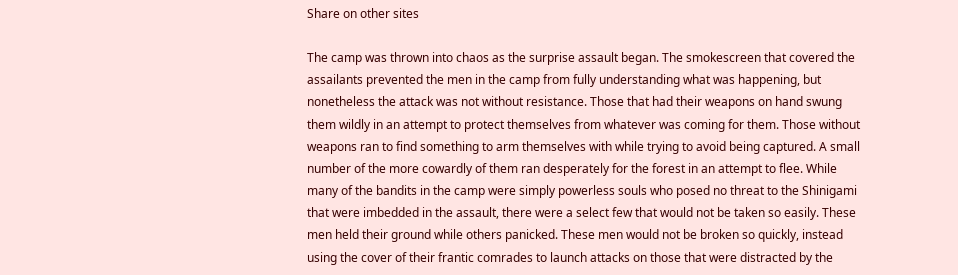Share on other sites

The camp was thrown into chaos as the surprise assault began. The smokescreen that covered the assailants prevented the men in the camp from fully understanding what was happening, but nonetheless the attack was not without resistance. Those that had their weapons on hand swung them wildly in an attempt to protect themselves from whatever was coming for them. Those without weapons ran to find something to arm themselves with while trying to avoid being captured. A small number of the more cowardly of them ran desperately for the forest in an attempt to flee. While many of the bandits in the camp were simply powerless souls who posed no threat to the Shinigami that were imbedded in the assault, there were a select few that would not be taken so easily. These men held their ground while others panicked. These men would not be broken so quickly, instead using the cover of their frantic comrades to launch attacks on those that were distracted by the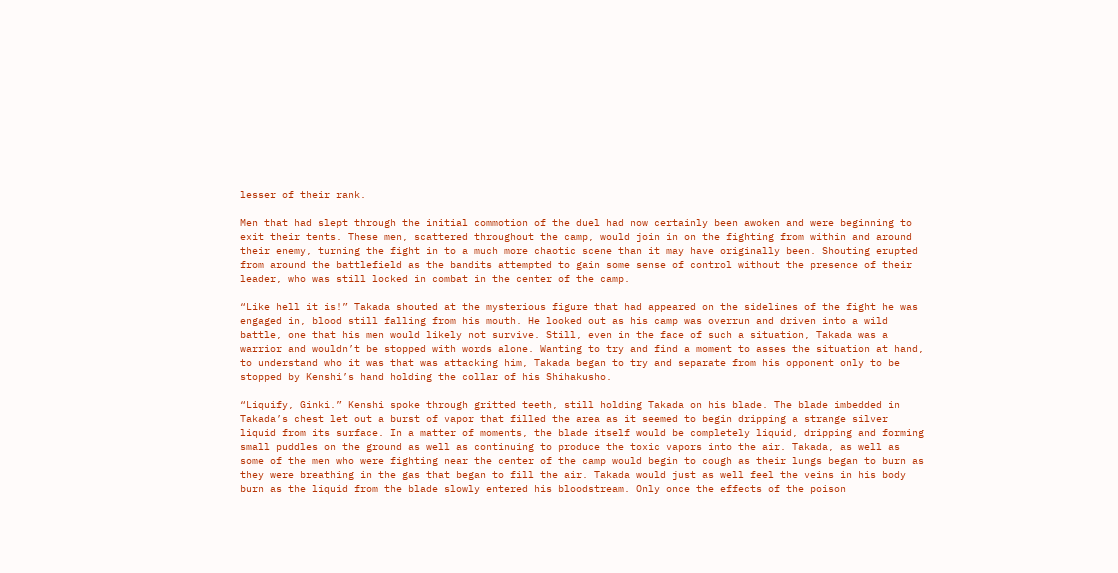lesser of their rank.

Men that had slept through the initial commotion of the duel had now certainly been awoken and were beginning to exit their tents. These men, scattered throughout the camp, would join in on the fighting from within and around their enemy, turning the fight in to a much more chaotic scene than it may have originally been. Shouting erupted from around the battlefield as the bandits attempted to gain some sense of control without the presence of their leader, who was still locked in combat in the center of the camp.

“Like hell it is!” Takada shouted at the mysterious figure that had appeared on the sidelines of the fight he was engaged in, blood still falling from his mouth. He looked out as his camp was overrun and driven into a wild battle, one that his men would likely not survive. Still, even in the face of such a situation, Takada was a warrior and wouldn’t be stopped with words alone. Wanting to try and find a moment to asses the situation at hand, to understand who it was that was attacking him, Takada began to try and separate from his opponent only to be stopped by Kenshi’s hand holding the collar of his Shihakusho.

“Liquify, Ginki.” Kenshi spoke through gritted teeth, still holding Takada on his blade. The blade imbedded in Takada’s chest let out a burst of vapor that filled the area as it seemed to begin dripping a strange silver liquid from its surface. In a matter of moments, the blade itself would be completely liquid, dripping and forming small puddles on the ground as well as continuing to produce the toxic vapors into the air. Takada, as well as some of the men who were fighting near the center of the camp would begin to cough as their lungs began to burn as they were breathing in the gas that began to fill the air. Takada would just as well feel the veins in his body burn as the liquid from the blade slowly entered his bloodstream. Only once the effects of the poison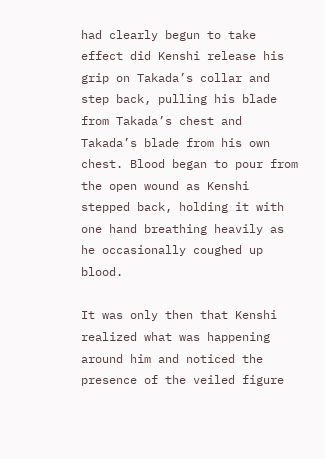had clearly begun to take effect did Kenshi release his grip on Takada’s collar and step back, pulling his blade from Takada’s chest and Takada’s blade from his own chest. Blood began to pour from the open wound as Kenshi stepped back, holding it with one hand breathing heavily as he occasionally coughed up blood.

It was only then that Kenshi realized what was happening around him and noticed the presence of the veiled figure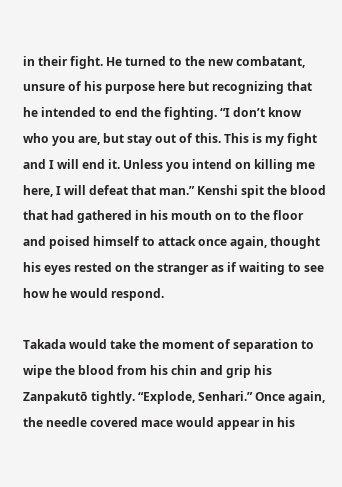in their fight. He turned to the new combatant, unsure of his purpose here but recognizing that he intended to end the fighting. “I don’t know who you are, but stay out of this. This is my fight and I will end it. Unless you intend on killing me here, I will defeat that man.” Kenshi spit the blood that had gathered in his mouth on to the floor and poised himself to attack once again, thought his eyes rested on the stranger as if waiting to see how he would respond.

Takada would take the moment of separation to wipe the blood from his chin and grip his Zanpakutō tightly. “Explode, Senhari.” Once again, the needle covered mace would appear in his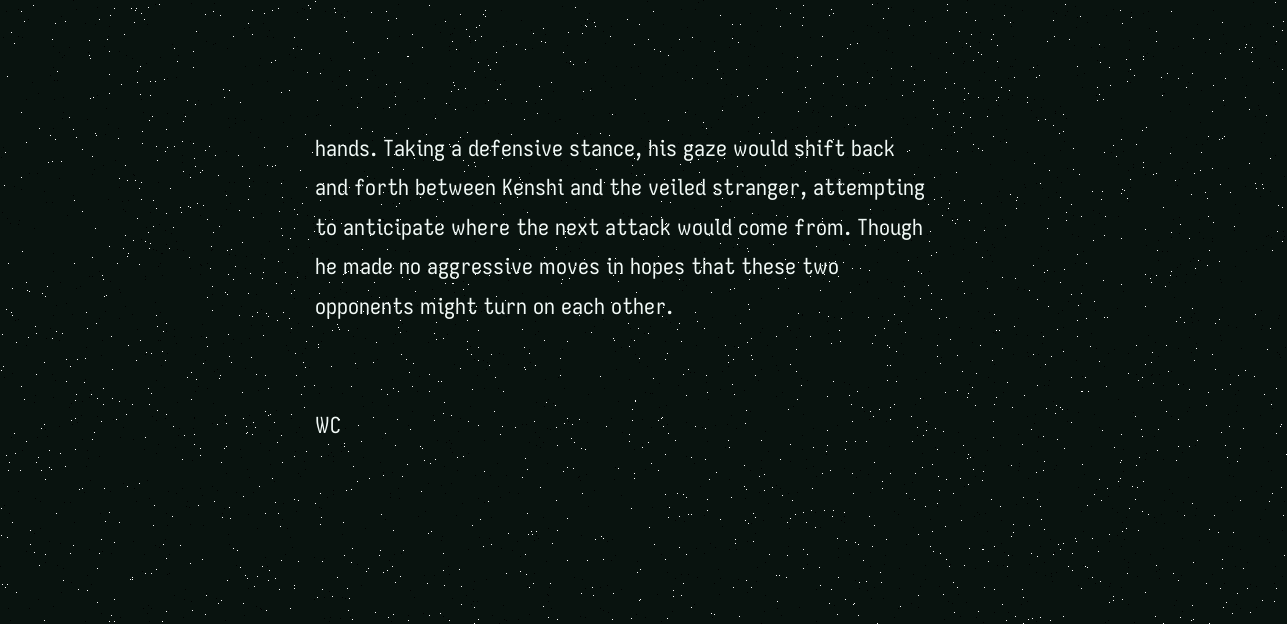hands. Taking a defensive stance, his gaze would shift back and forth between Kenshi and the veiled stranger, attempting to anticipate where the next attack would come from. Though he made no aggressive moves in hopes that these two opponents might turn on each other.


WC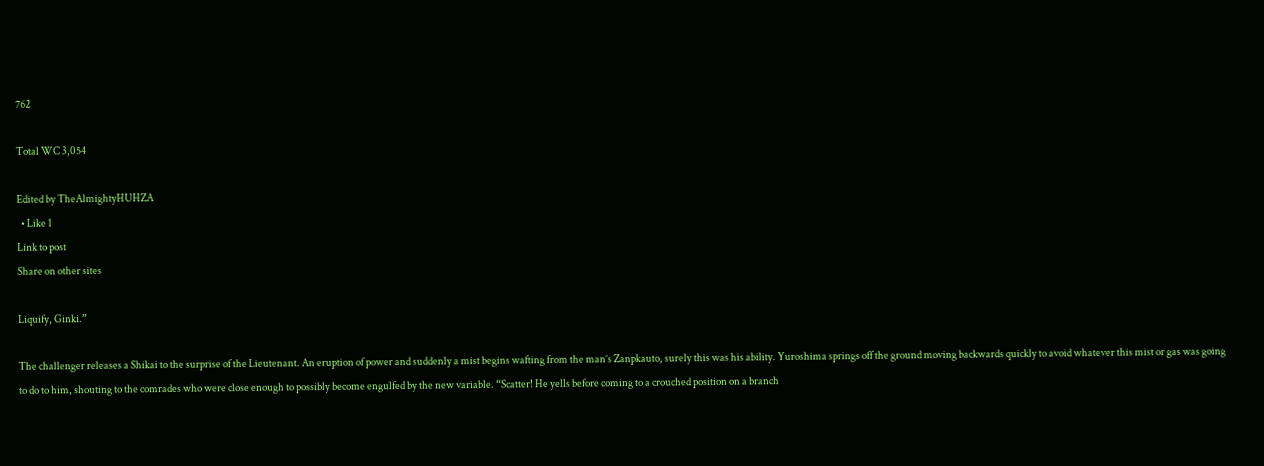762

Total WC 3,054

Edited by TheAlmightyHUHZA
  • Like 1
Link to post
Share on other sites

Liquify, Ginki.”

The challenger releases a Shikai to the surprise of the Lieutenant. An eruption of power and suddenly a mist begins wafting from the man’s Zanpkauto, surely this was his ability. Yuroshima springs off the ground moving backwards quickly to avoid whatever this mist or gas was going to do to him, shouting to the comrades who were close enough to possibly become engulfed by the new variable. “Scatter! He yells before coming to a crouched position on a branch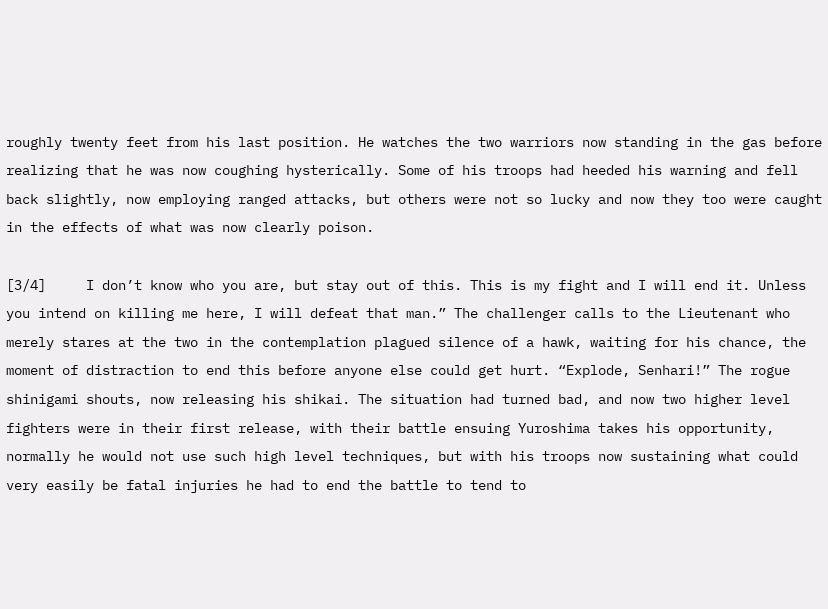roughly twenty feet from his last position. He watches the two warriors now standing in the gas before realizing that he was now coughing hysterically. Some of his troops had heeded his warning and fell back slightly, now employing ranged attacks, but others were not so lucky and now they too were caught in the effects of what was now clearly poison.

[3/4]     I don’t know who you are, but stay out of this. This is my fight and I will end it. Unless you intend on killing me here, I will defeat that man.” The challenger calls to the Lieutenant who merely stares at the two in the contemplation plagued silence of a hawk, waiting for his chance, the moment of distraction to end this before anyone else could get hurt. “Explode, Senhari!” The rogue shinigami shouts, now releasing his shikai. The situation had turned bad, and now two higher level fighters were in their first release, with their battle ensuing Yuroshima takes his opportunity, normally he would not use such high level techniques, but with his troops now sustaining what could very easily be fatal injuries he had to end the battle to tend to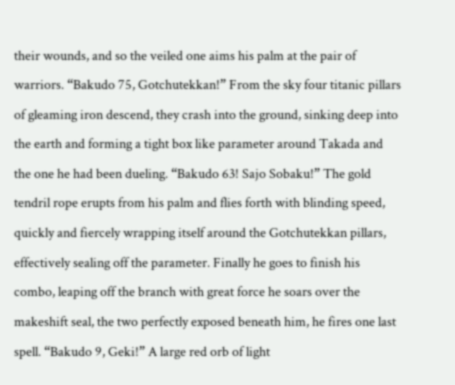their wounds, and so the veiled one aims his palm at the pair of warriors. “Bakudo 75, Gotchutekkan!” From the sky four titanic pillars of gleaming iron descend, they crash into the ground, sinking deep into the earth and forming a tight box like parameter around Takada and the one he had been dueling. “Bakudo 63! Sajo Sobaku!” The gold tendril rope erupts from his palm and flies forth with blinding speed, quickly and fiercely wrapping itself around the Gotchutekkan pillars, effectively sealing off the parameter. Finally he goes to finish his combo, leaping off the branch with great force he soars over the makeshift seal, the two perfectly exposed beneath him, he fires one last spell. “Bakudo 9, Geki!” A large red orb of light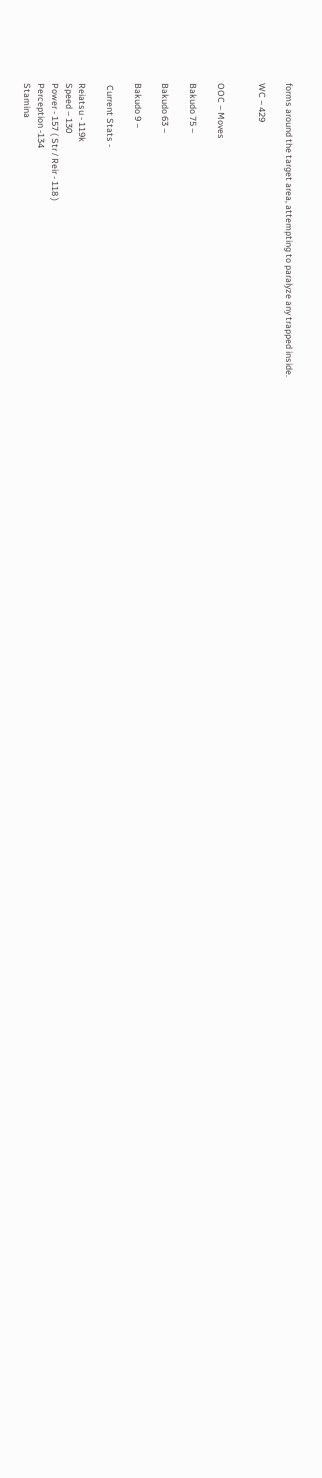forms around the target area, attempting to paralyze any trapped inside.

WC – 429


OOC – Moves

Bakudo 75 –

Bakudo 63 –

Bakudo 9 –

 Current Stats -

Reiatsu - 119k
Speed – 130
Power - 157 ( Str / Reir - 118 )
Perception -134
Stamina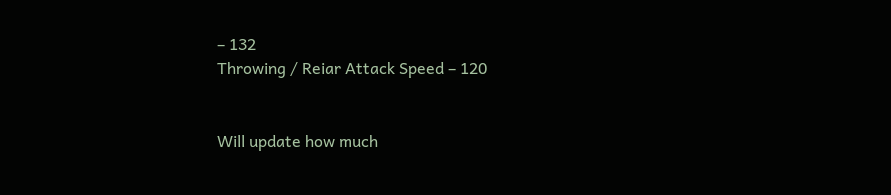– 132
Throwing / Reiar Attack Speed – 120


Will update how much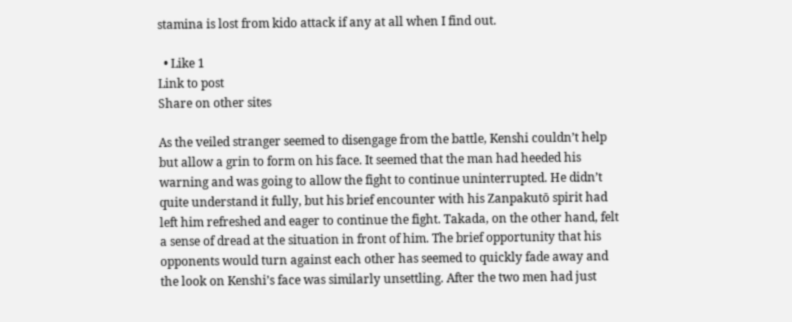stamina is lost from kido attack if any at all when I find out.

  • Like 1
Link to post
Share on other sites

As the veiled stranger seemed to disengage from the battle, Kenshi couldn’t help but allow a grin to form on his face. It seemed that the man had heeded his warning and was going to allow the fight to continue uninterrupted. He didn’t quite understand it fully, but his brief encounter with his Zanpakutō spirit had left him refreshed and eager to continue the fight. Takada, on the other hand, felt a sense of dread at the situation in front of him. The brief opportunity that his opponents would turn against each other has seemed to quickly fade away and the look on Kenshi’s face was similarly unsettling. After the two men had just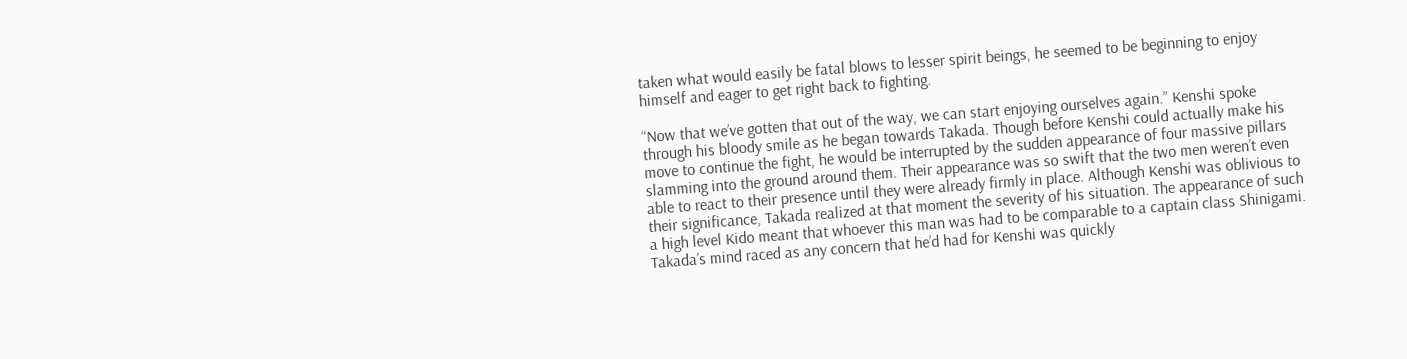taken what would easily be fatal blows to lesser spirit beings, he seemed to be beginning to enjoy himself and eager to get right back to fighting.

“Now that we’ve gotten that out of the way, we can start enjoying ourselves again.” Kenshi spoke through his bloody smile as he began towards Takada. Though before Kenshi could actually make his move to continue the fight, he would be interrupted by the sudden appearance of four massive pillars slamming into the ground around them. Their appearance was so swift that the two men weren’t even able to react to their presence until they were already firmly in place. Although Kenshi was oblivious to their significance, Takada realized at that moment the severity of his situation. The appearance of such a high level Kido meant that whoever this man was had to be comparable to a captain class Shinigami. Takada’s mind raced as any concern that he’d had for Kenshi was quickly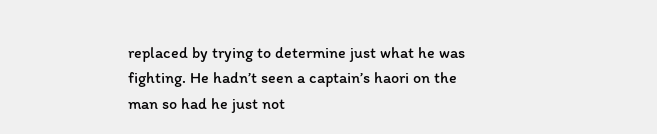replaced by trying to determine just what he was fighting. He hadn’t seen a captain’s haori on the man so had he just not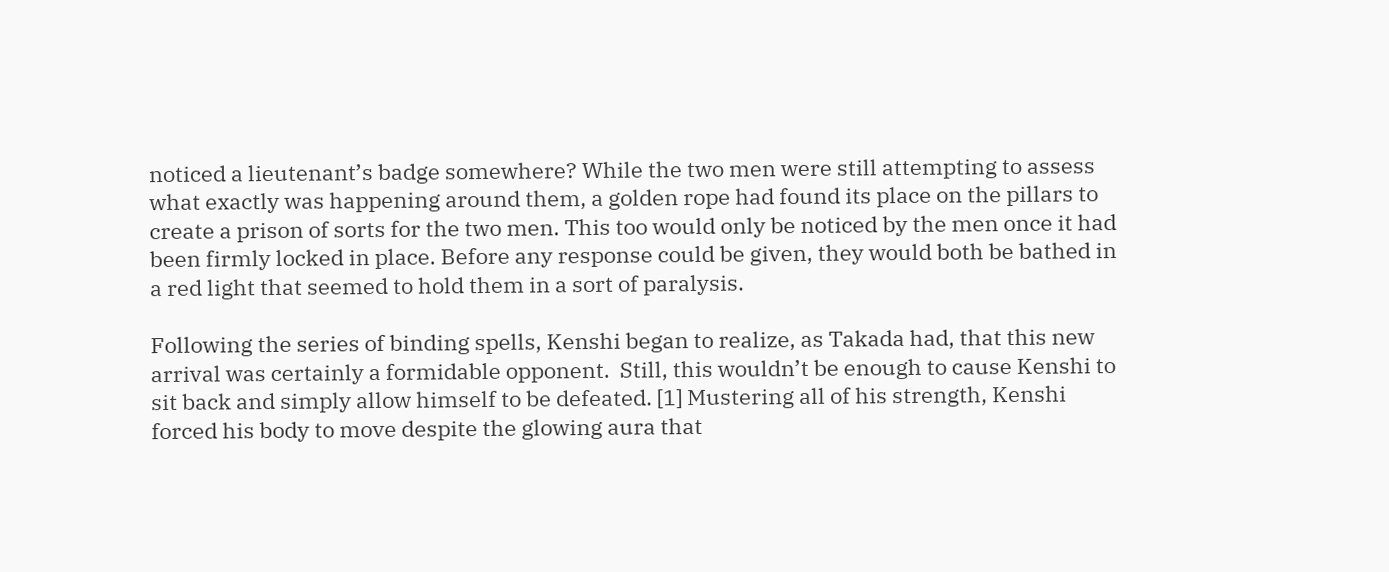noticed a lieutenant’s badge somewhere? While the two men were still attempting to assess what exactly was happening around them, a golden rope had found its place on the pillars to create a prison of sorts for the two men. This too would only be noticed by the men once it had been firmly locked in place. Before any response could be given, they would both be bathed in a red light that seemed to hold them in a sort of paralysis.

Following the series of binding spells, Kenshi began to realize, as Takada had, that this new arrival was certainly a formidable opponent.  Still, this wouldn’t be enough to cause Kenshi to sit back and simply allow himself to be defeated. [1] Mustering all of his strength, Kenshi forced his body to move despite the glowing aura that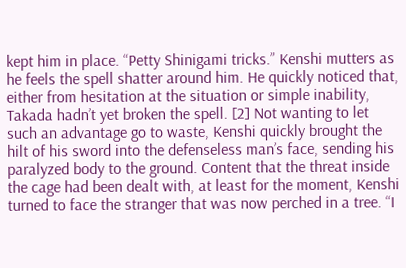kept him in place. “Petty Shinigami tricks.” Kenshi mutters as he feels the spell shatter around him. He quickly noticed that, either from hesitation at the situation or simple inability, Takada hadn’t yet broken the spell. [2] Not wanting to let such an advantage go to waste, Kenshi quickly brought the hilt of his sword into the defenseless man’s face, sending his paralyzed body to the ground. Content that the threat inside the cage had been dealt with, at least for the moment, Kenshi turned to face the stranger that was now perched in a tree. “I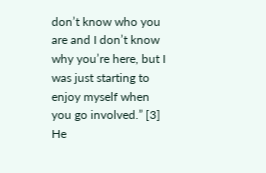don’t know who you are and I don’t know why you’re here, but I was just starting to enjoy myself when you go involved.” [3] He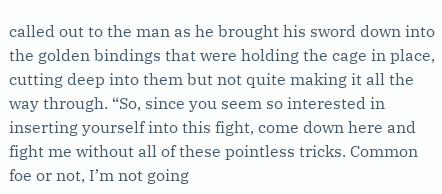called out to the man as he brought his sword down into the golden bindings that were holding the cage in place, cutting deep into them but not quite making it all the way through. “So, since you seem so interested in inserting yourself into this fight, come down here and fight me without all of these pointless tricks. Common foe or not, I’m not going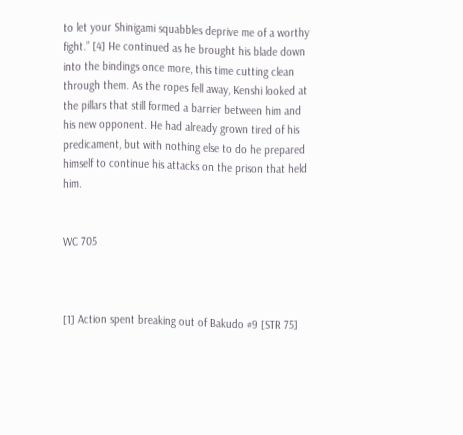to let your Shinigami squabbles deprive me of a worthy fight.” [4] He continued as he brought his blade down into the bindings once more, this time cutting clean through them. As the ropes fell away, Kenshi looked at the pillars that still formed a barrier between him and his new opponent. He had already grown tired of his predicament, but with nothing else to do he prepared himself to continue his attacks on the prison that held him.


WC 705



[1] Action spent breaking out of Bakudo #9 [STR 75]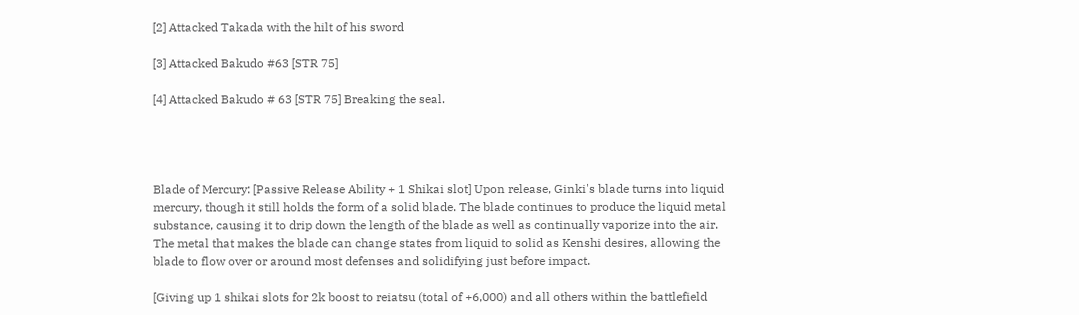[2] Attacked Takada with the hilt of his sword

[3] Attacked Bakudo #63 [STR 75]

[4] Attacked Bakudo # 63 [STR 75] Breaking the seal.




Blade of Mercury: [Passive Release Ability + 1 Shikai slot] Upon release, Ginki's blade turns into liquid mercury, though it still holds the form of a solid blade. The blade continues to produce the liquid metal substance, causing it to drip down the length of the blade as well as continually vaporize into the air. The metal that makes the blade can change states from liquid to solid as Kenshi desires, allowing the blade to flow over or around most defenses and solidifying just before impact.

[Giving up 1 shikai slots for 2k boost to reiatsu (total of +6,000) and all others within the battlefield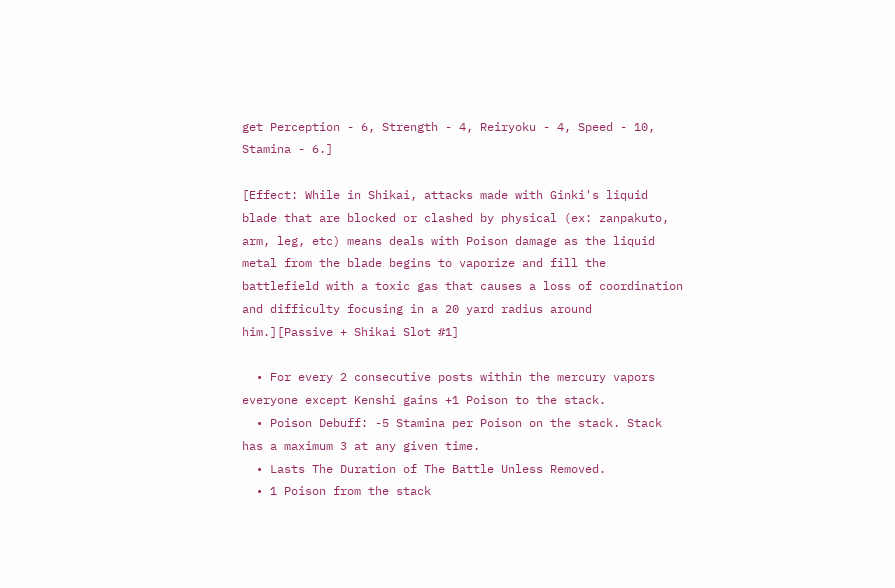get Perception - 6, Strength - 4, Reiryoku - 4, Speed - 10, Stamina - 6.]

[Effect: While in Shikai, attacks made with Ginki's liquid blade that are blocked or clashed by physical (ex: zanpakuto, arm, leg, etc) means deals with Poison damage as the liquid metal from the blade begins to vaporize and fill the battlefield with a toxic gas that causes a loss of coordination and difficulty focusing in a 20 yard radius around him.][Passive + Shikai Slot #1]

  • For every 2 consecutive posts within the mercury vapors everyone except Kenshi gains +1 Poison to the stack.
  • Poison Debuff: -5 Stamina per Poison on the stack. Stack has a maximum 3 at any given time.
  • Lasts The Duration of The Battle Unless Removed.
  • 1 Poison from the stack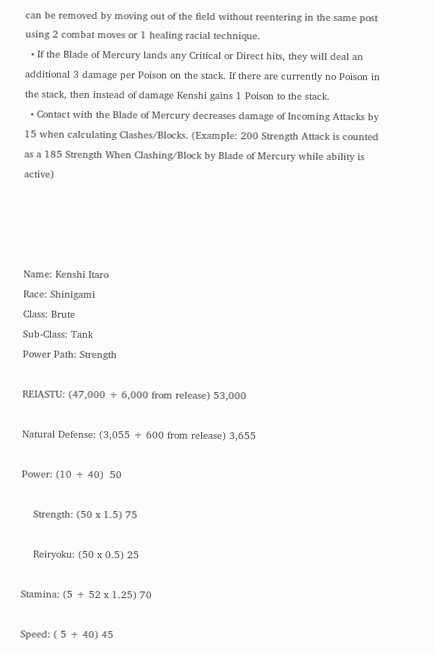can be removed by moving out of the field without reentering in the same post using 2 combat moves or 1 healing racial technique.
  • If the Blade of Mercury lands any Critical or Direct hits, they will deal an additional 3 damage per Poison on the stack. If there are currently no Poison in the stack, then instead of damage Kenshi gains 1 Poison to the stack.
  • Contact with the Blade of Mercury decreases damage of Incoming Attacks by 15 when calculating Clashes/Blocks. (Example: 200 Strength Attack is counted as a 185 Strength When Clashing/Block by Blade of Mercury while ability is active)




Name: Kenshi Itaro
Race: Shinigami
Class: Brute
Sub-Class: Tank
Power Path: Strength

REIASTU: (47,000 + 6,000 from release) 53,000

Natural Defense: (3,055 + 600 from release) 3,655

Power: (10 + 40)  50

    Strength: (50 x 1.5) 75

    Reiryoku: (50 x 0.5) 25

Stamina: (5 + 52 x 1.25) 70

Speed: ( 5 + 40) 45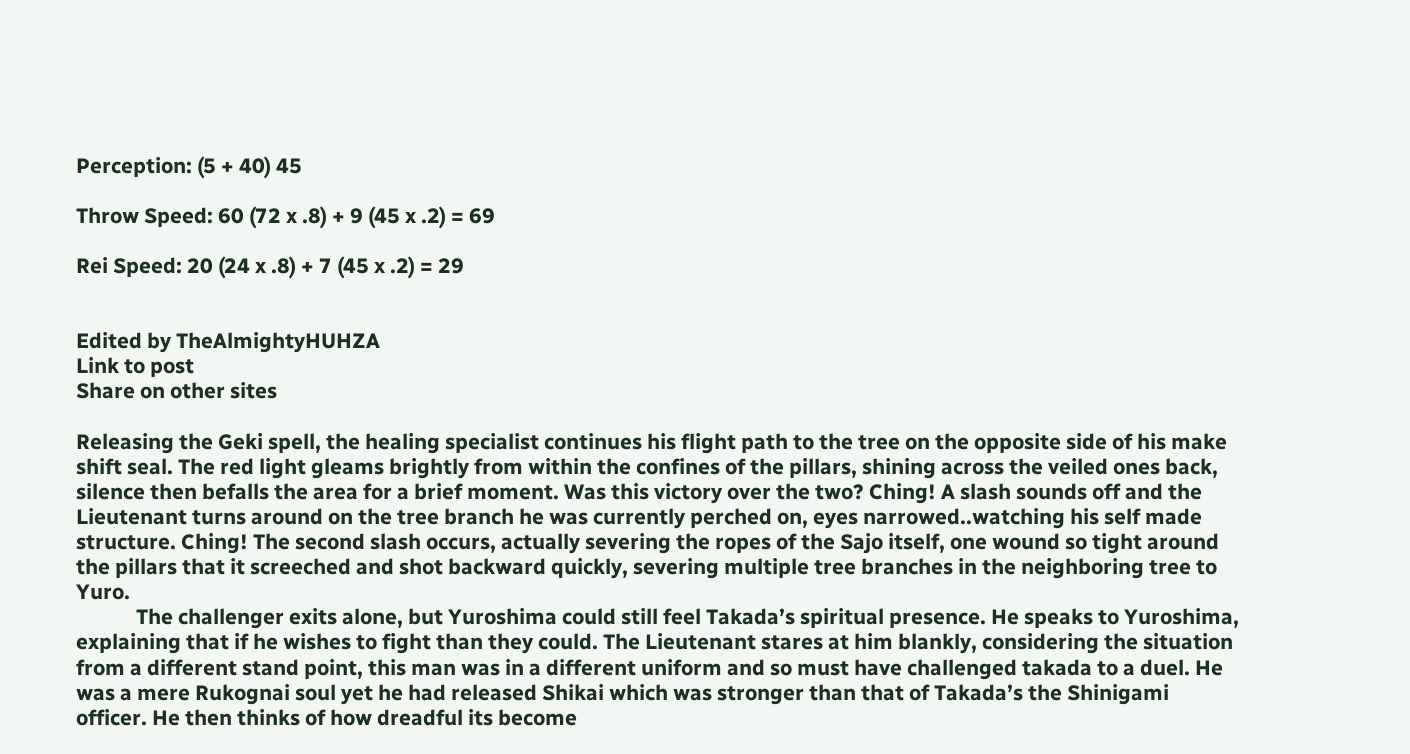Perception: (5 + 40) 45

Throw Speed: 60 (72 x .8) + 9 (45 x .2) = 69

Rei Speed: 20 (24 x .8) + 7 (45 x .2) = 29


Edited by TheAlmightyHUHZA
Link to post
Share on other sites

Releasing the Geki spell, the healing specialist continues his flight path to the tree on the opposite side of his make shift seal. The red light gleams brightly from within the confines of the pillars, shining across the veiled ones back, silence then befalls the area for a brief moment. Was this victory over the two? Ching! A slash sounds off and the Lieutenant turns around on the tree branch he was currently perched on, eyes narrowed..watching his self made structure. Ching! The second slash occurs, actually severing the ropes of the Sajo itself, one wound so tight around the pillars that it screeched and shot backward quickly, severing multiple tree branches in the neighboring tree to Yuro.
            The challenger exits alone, but Yuroshima could still feel Takada’s spiritual presence. He speaks to Yuroshima, explaining that if he wishes to fight than they could. The Lieutenant stares at him blankly, considering the situation from a different stand point, this man was in a different uniform and so must have challenged takada to a duel. He was a mere Rukognai soul yet he had released Shikai which was stronger than that of Takada’s the Shinigami officer. He then thinks of how dreadful its become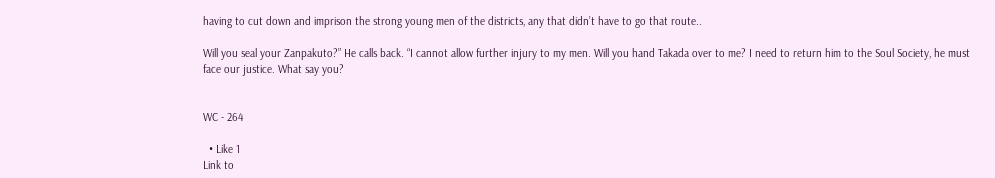having to cut down and imprison the strong young men of the districts, any that didn’t have to go that route..

Will you seal your Zanpakuto?” He calls back. “I cannot allow further injury to my men. Will you hand Takada over to me? I need to return him to the Soul Society, he must face our justice. What say you?


WC - 264

  • Like 1
Link to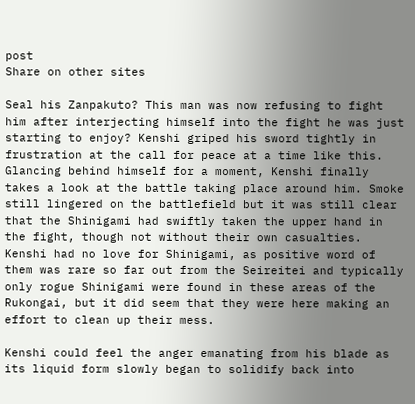post
Share on other sites

Seal his Zanpakuto? This man was now refusing to fight him after interjecting himself into the fight he was just starting to enjoy? Kenshi griped his sword tightly in frustration at the call for peace at a time like this. Glancing behind himself for a moment, Kenshi finally takes a look at the battle taking place around him. Smoke still lingered on the battlefield but it was still clear that the Shinigami had swiftly taken the upper hand in the fight, though not without their own casualties. Kenshi had no love for Shinigami, as positive word of them was rare so far out from the Seireitei and typically only rogue Shinigami were found in these areas of the Rukongai, but it did seem that they were here making an effort to clean up their mess.

Kenshi could feel the anger emanating from his blade as its liquid form slowly began to solidify back into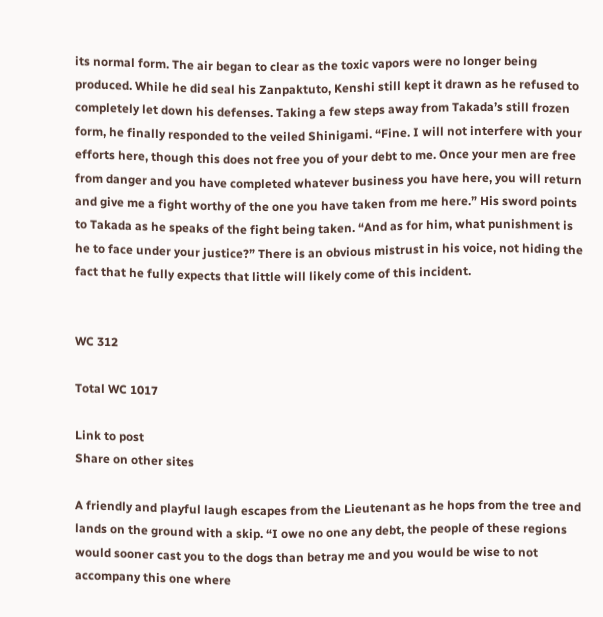its normal form. The air began to clear as the toxic vapors were no longer being produced. While he did seal his Zanpaktuto, Kenshi still kept it drawn as he refused to completely let down his defenses. Taking a few steps away from Takada’s still frozen form, he finally responded to the veiled Shinigami. “Fine. I will not interfere with your efforts here, though this does not free you of your debt to me. Once your men are free from danger and you have completed whatever business you have here, you will return and give me a fight worthy of the one you have taken from me here.” His sword points to Takada as he speaks of the fight being taken. “And as for him, what punishment is he to face under your justice?” There is an obvious mistrust in his voice, not hiding the fact that he fully expects that little will likely come of this incident.


WC 312

Total WC 1017

Link to post
Share on other sites

A friendly and playful laugh escapes from the Lieutenant as he hops from the tree and lands on the ground with a skip. “I owe no one any debt, the people of these regions would sooner cast you to the dogs than betray me and you would be wise to not accompany this one where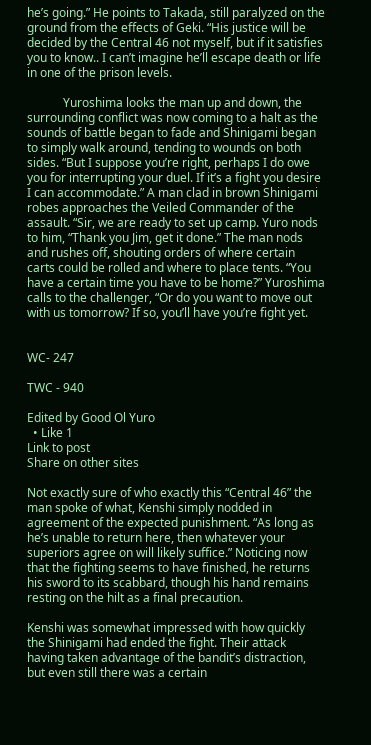he’s going.” He points to Takada, still paralyzed on the ground from the effects of Geki. “His justice will be decided by the Central 46 not myself, but if it satisfies you to know.. I can’t imagine he’ll escape death or life in one of the prison levels.

            Yuroshima looks the man up and down, the surrounding conflict was now coming to a halt as the sounds of battle began to fade and Shinigami began to simply walk around, tending to wounds on both sides. “But I suppose you’re right, perhaps I do owe you for interrupting your duel. If it’s a fight you desire I can accommodate.” A man clad in brown Shinigami robes approaches the Veiled Commander of the assault. “Sir, we are ready to set up camp. Yuro nods to him, “Thank you Jim, get it done.” The man nods and rushes off, shouting orders of where certain carts could be rolled and where to place tents. “You have a certain time you have to be home?” Yuroshima calls to the challenger, “Or do you want to move out with us tomorrow? If so, you’ll have you’re fight yet.


WC- 247

TWC - 940

Edited by Good Ol Yuro
  • Like 1
Link to post
Share on other sites

Not exactly sure of who exactly this “Central 46” the man spoke of what, Kenshi simply nodded in agreement of the expected punishment. “As long as he’s unable to return here, then whatever your superiors agree on will likely suffice.” Noticing now that the fighting seems to have finished, he returns his sword to its scabbard, though his hand remains resting on the hilt as a final precaution.

Kenshi was somewhat impressed with how quickly the Shinigami had ended the fight. Their attack having taken advantage of the bandit’s distraction, but even still there was a certain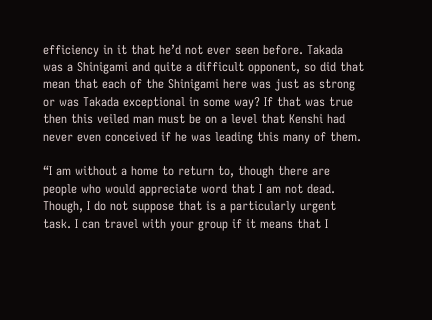efficiency in it that he’d not ever seen before. Takada was a Shinigami and quite a difficult opponent, so did that mean that each of the Shinigami here was just as strong or was Takada exceptional in some way? If that was true then this veiled man must be on a level that Kenshi had never even conceived if he was leading this many of them.

“I am without a home to return to, though there are people who would appreciate word that I am not dead. Though, I do not suppose that is a particularly urgent task. I can travel with your group if it means that I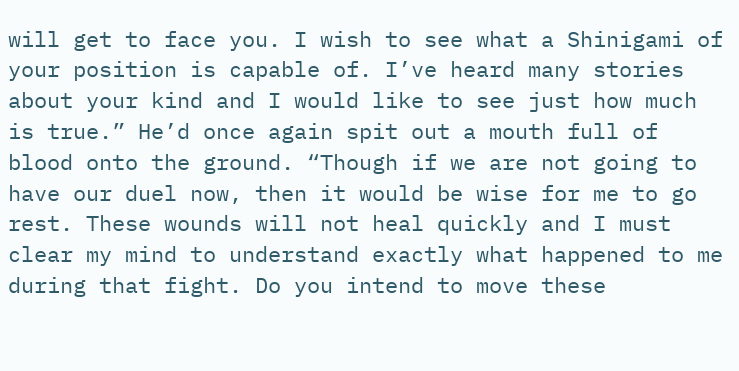will get to face you. I wish to see what a Shinigami of your position is capable of. I’ve heard many stories about your kind and I would like to see just how much is true.” He’d once again spit out a mouth full of blood onto the ground. “Though if we are not going to have our duel now, then it would be wise for me to go rest. These wounds will not heal quickly and I must clear my mind to understand exactly what happened to me during that fight. Do you intend to move these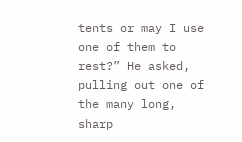tents or may I use one of them to rest?” He asked, pulling out one of the many long, sharp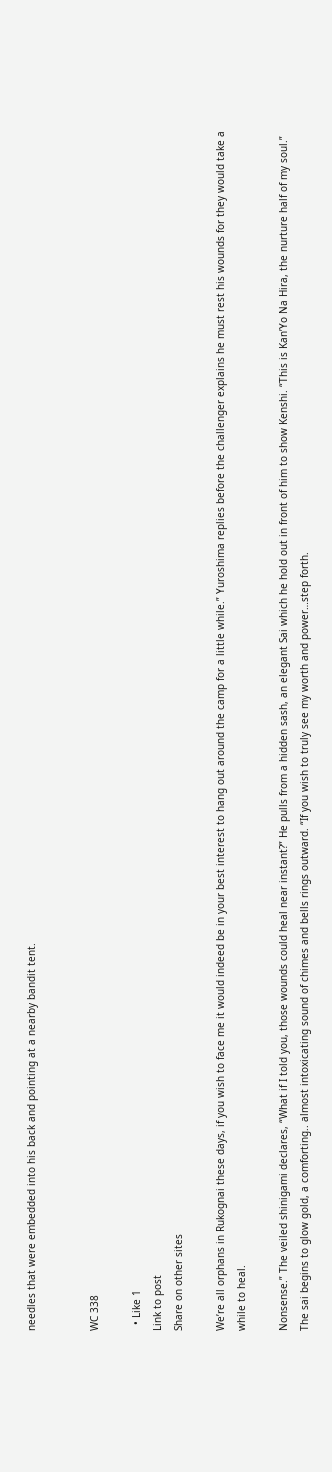needles that were embedded into his back and pointing at a nearby bandit tent.


WC 338

  • Like 1
Link to post
Share on other sites

We’re all orphans in Rukognai these days, if you wish to face me it would indeed be in your best interest to hang out around the camp for a little while.” Yuroshima replies before the challenger explains he must rest his wounds for they would take a while to heal.

Nonsense.” The veiled shinigami declares, “What if I told you, those wounds could heal near instant?” He pulls from a hidden sash, an elegant Sai which he hold out in front of him to show Kenshi. “This is Kan’Yo Na Hira, the nurture half of my soul.” The sai begins to glow gold, a comforting.. almost intoxicating sound of chimes and bells rings outward. “If you wish to truly see my worth and power…step forth.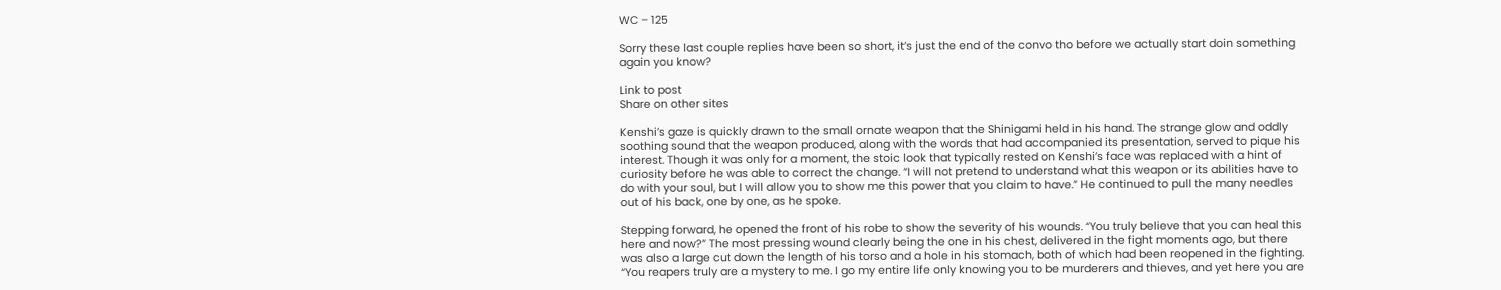WC – 125

Sorry these last couple replies have been so short, it’s just the end of the convo tho before we actually start doin something again you know?

Link to post
Share on other sites

Kenshi’s gaze is quickly drawn to the small ornate weapon that the Shinigami held in his hand. The strange glow and oddly soothing sound that the weapon produced, along with the words that had accompanied its presentation, served to pique his interest. Though it was only for a moment, the stoic look that typically rested on Kenshi’s face was replaced with a hint of curiosity before he was able to correct the change. “I will not pretend to understand what this weapon or its abilities have to do with your soul, but I will allow you to show me this power that you claim to have.” He continued to pull the many needles out of his back, one by one, as he spoke.

Stepping forward, he opened the front of his robe to show the severity of his wounds. “You truly believe that you can heal this here and now?” The most pressing wound clearly being the one in his chest, delivered in the fight moments ago, but there was also a large cut down the length of his torso and a hole in his stomach, both of which had been reopened in the fighting. “You reapers truly are a mystery to me. I go my entire life only knowing you to be murderers and thieves, and yet here you are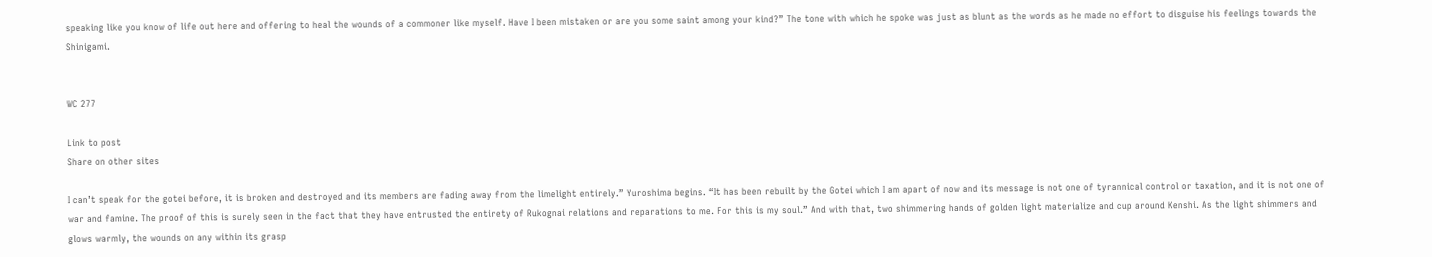speaking like you know of life out here and offering to heal the wounds of a commoner like myself. Have I been mistaken or are you some saint among your kind?” The tone with which he spoke was just as blunt as the words as he made no effort to disguise his feelings towards the Shinigami.


WC 277

Link to post
Share on other sites

I can’t speak for the gotei before, it is broken and destroyed and its members are fading away from the limelight entirely.” Yuroshima begins. “It has been rebuilt by the Gotei which I am apart of now and its message is not one of tyrannical control or taxation, and it is not one of war and famine. The proof of this is surely seen in the fact that they have entrusted the entirety of Rukognai relations and reparations to me. For this is my soul.” And with that, two shimmering hands of golden light materialize and cup around Kenshi. As the light shimmers and glows warmly, the wounds on any within its grasp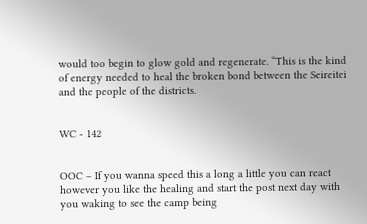would too begin to glow gold and regenerate. “This is the kind of energy needed to heal the broken bond between the Seireitei and the people of the districts.


WC - 142


OOC – If you wanna speed this a long a little you can react however you like the healing and start the post next day with you waking to see the camp being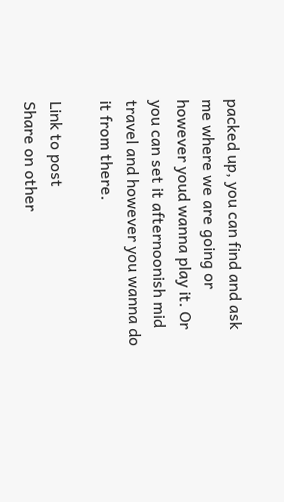packed up, you can find and ask me where we are going or however youd wanna play it. Or you can set it afternoonish mid travel and however you wanna do it from there.

Link to post
Share on other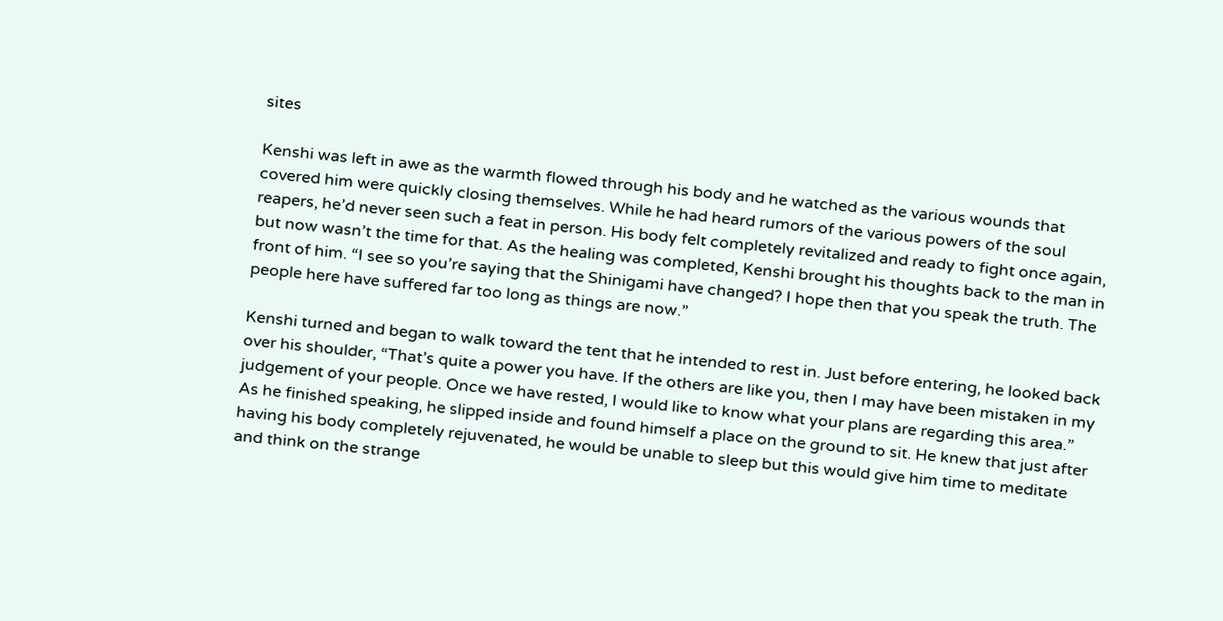sites

Kenshi was left in awe as the warmth flowed through his body and he watched as the various wounds that covered him were quickly closing themselves. While he had heard rumors of the various powers of the soul reapers, he’d never seen such a feat in person. His body felt completely revitalized and ready to fight once again, but now wasn’t the time for that. As the healing was completed, Kenshi brought his thoughts back to the man in front of him. “I see so you’re saying that the Shinigami have changed? I hope then that you speak the truth. The people here have suffered far too long as things are now.”

Kenshi turned and began to walk toward the tent that he intended to rest in. Just before entering, he looked back over his shoulder, “That’s quite a power you have. If the others are like you, then I may have been mistaken in my judgement of your people. Once we have rested, I would like to know what your plans are regarding this area.” As he finished speaking, he slipped inside and found himself a place on the ground to sit. He knew that just after having his body completely rejuvenated, he would be unable to sleep but this would give him time to meditate and think on the strange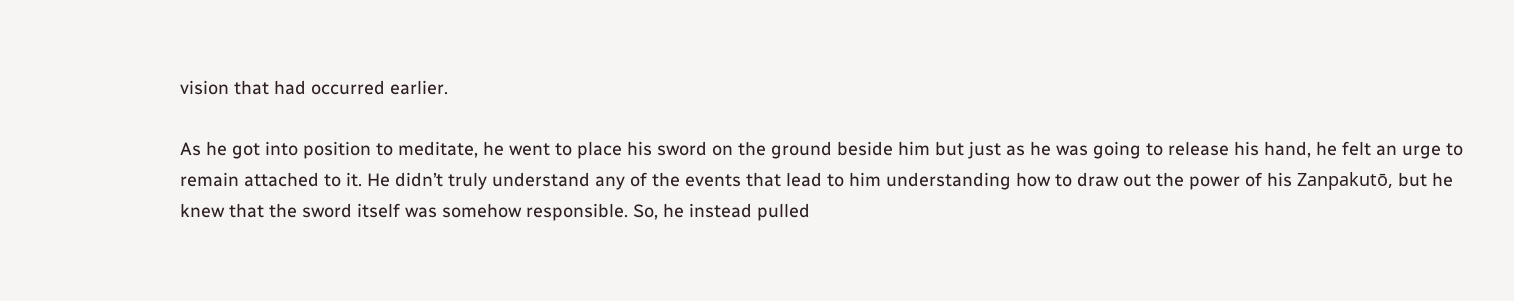vision that had occurred earlier.

As he got into position to meditate, he went to place his sword on the ground beside him but just as he was going to release his hand, he felt an urge to remain attached to it. He didn’t truly understand any of the events that lead to him understanding how to draw out the power of his Zanpakutō, but he knew that the sword itself was somehow responsible. So, he instead pulled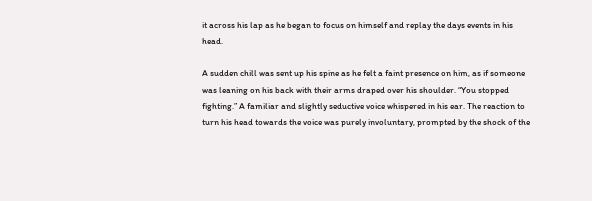it across his lap as he began to focus on himself and replay the days events in his head.

A sudden chill was sent up his spine as he felt a faint presence on him, as if someone was leaning on his back with their arms draped over his shoulder. “You stopped fighting.” A familiar and slightly seductive voice whispered in his ear. The reaction to turn his head towards the voice was purely involuntary, prompted by the shock of the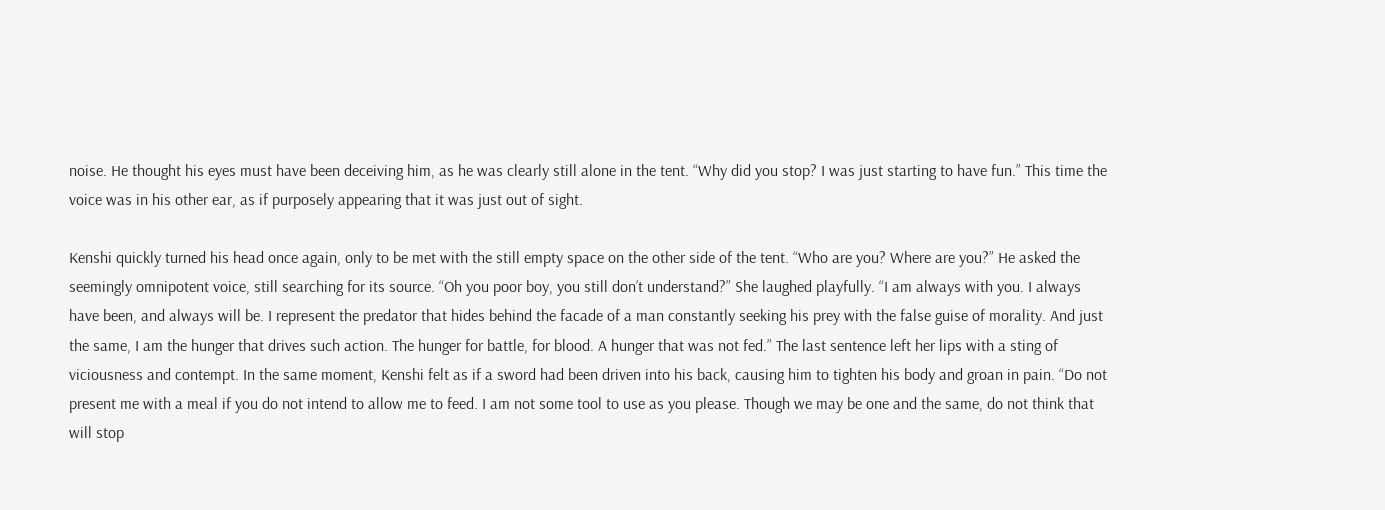noise. He thought his eyes must have been deceiving him, as he was clearly still alone in the tent. “Why did you stop? I was just starting to have fun.” This time the voice was in his other ear, as if purposely appearing that it was just out of sight.

Kenshi quickly turned his head once again, only to be met with the still empty space on the other side of the tent. “Who are you? Where are you?” He asked the seemingly omnipotent voice, still searching for its source. “Oh you poor boy, you still don’t understand?” She laughed playfully. “I am always with you. I always have been, and always will be. I represent the predator that hides behind the facade of a man constantly seeking his prey with the false guise of morality. And just the same, I am the hunger that drives such action. The hunger for battle, for blood. A hunger that was not fed.” The last sentence left her lips with a sting of viciousness and contempt. In the same moment, Kenshi felt as if a sword had been driven into his back, causing him to tighten his body and groan in pain. “Do not present me with a meal if you do not intend to allow me to feed. I am not some tool to use as you please. Though we may be one and the same, do not think that will stop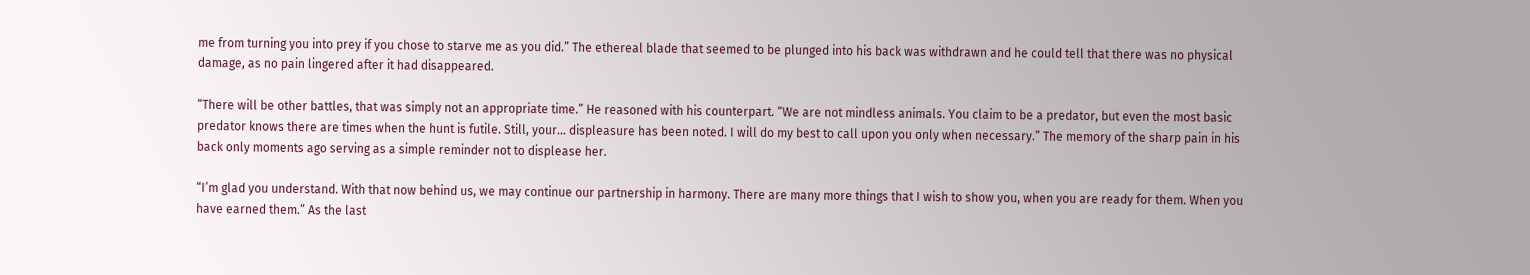me from turning you into prey if you chose to starve me as you did.” The ethereal blade that seemed to be plunged into his back was withdrawn and he could tell that there was no physical damage, as no pain lingered after it had disappeared.

“There will be other battles, that was simply not an appropriate time.” He reasoned with his counterpart. “We are not mindless animals. You claim to be a predator, but even the most basic predator knows there are times when the hunt is futile. Still, your… displeasure has been noted. I will do my best to call upon you only when necessary.” The memory of the sharp pain in his back only moments ago serving as a simple reminder not to displease her.

“I’m glad you understand. With that now behind us, we may continue our partnership in harmony. There are many more things that I wish to show you, when you are ready for them. When you have earned them.” As the last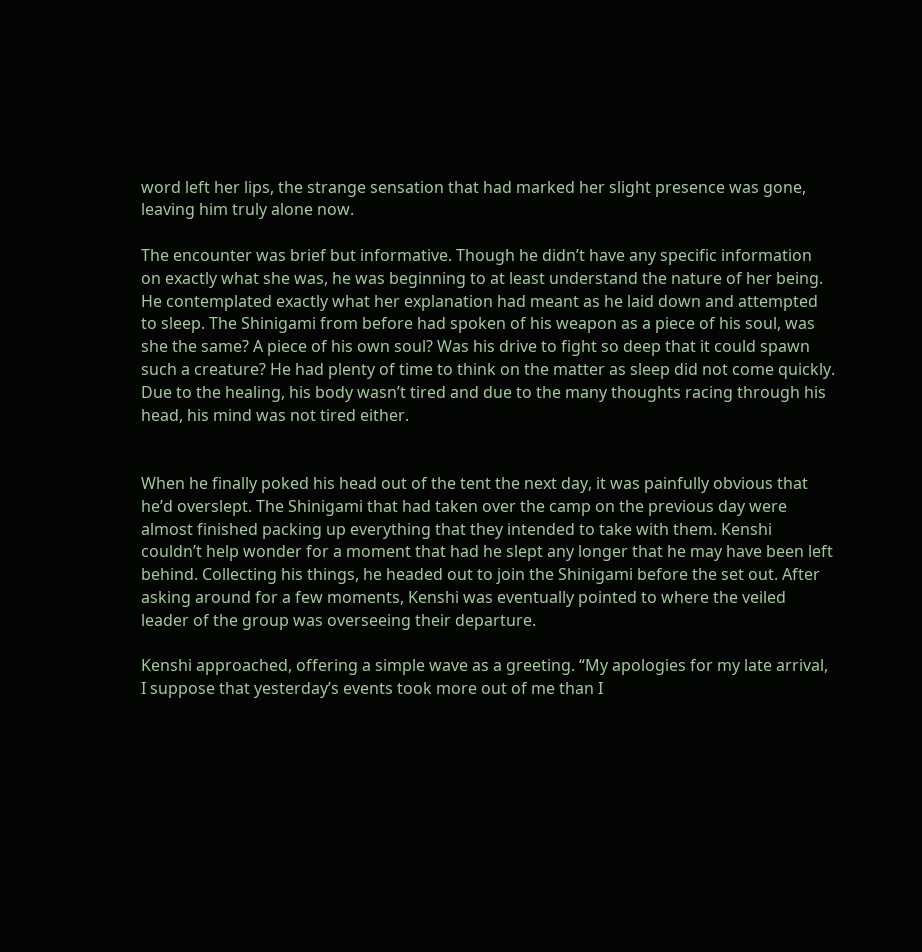word left her lips, the strange sensation that had marked her slight presence was gone, leaving him truly alone now.

The encounter was brief but informative. Though he didn’t have any specific information on exactly what she was, he was beginning to at least understand the nature of her being. He contemplated exactly what her explanation had meant as he laid down and attempted to sleep. The Shinigami from before had spoken of his weapon as a piece of his soul, was she the same? A piece of his own soul? Was his drive to fight so deep that it could spawn such a creature? He had plenty of time to think on the matter as sleep did not come quickly. Due to the healing, his body wasn’t tired and due to the many thoughts racing through his head, his mind was not tired either.


When he finally poked his head out of the tent the next day, it was painfully obvious that he’d overslept. The Shinigami that had taken over the camp on the previous day were almost finished packing up everything that they intended to take with them. Kenshi couldn’t help wonder for a moment that had he slept any longer that he may have been left behind. Collecting his things, he headed out to join the Shinigami before the set out. After asking around for a few moments, Kenshi was eventually pointed to where the veiled leader of the group was overseeing their departure.

Kenshi approached, offering a simple wave as a greeting. “My apologies for my late arrival, I suppose that yesterday’s events took more out of me than I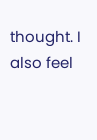thought. I also feel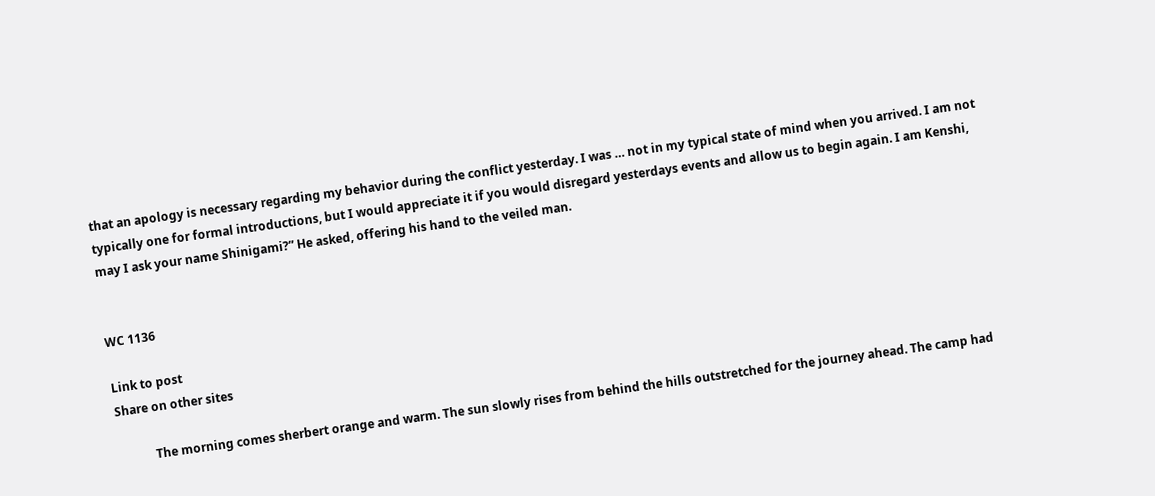that an apology is necessary regarding my behavior during the conflict yesterday. I was … not in my typical state of mind when you arrived. I am not typically one for formal introductions, but I would appreciate it if you would disregard yesterdays events and allow us to begin again. I am Kenshi, may I ask your name Shinigami?” He asked, offering his hand to the veiled man.


WC 1136

Link to post
Share on other sites

            The morning comes sherbert orange and warm. The sun slowly rises from behind the hills outstretched for the journey ahead. The camp had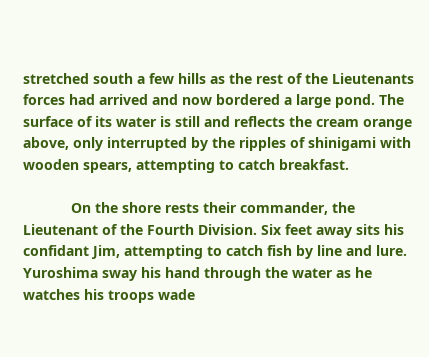stretched south a few hills as the rest of the Lieutenants forces had arrived and now bordered a large pond. The surface of its water is still and reflects the cream orange above, only interrupted by the ripples of shinigami with wooden spears, attempting to catch breakfast.

            On the shore rests their commander, the Lieutenant of the Fourth Division. Six feet away sits his confidant Jim, attempting to catch fish by line and lure. Yuroshima sway his hand through the water as he watches his troops wade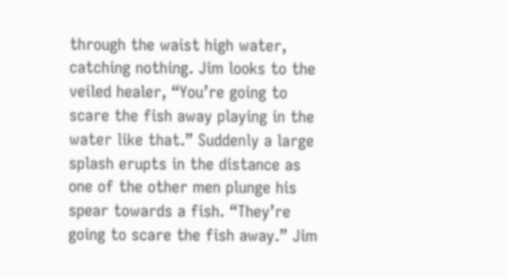through the waist high water, catching nothing. Jim looks to the veiled healer, “You’re going to scare the fish away playing in the water like that.” Suddenly a large splash erupts in the distance as one of the other men plunge his spear towards a fish. “They’re going to scare the fish away.” Jim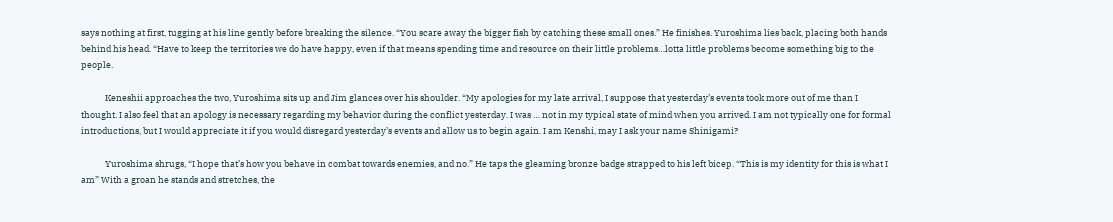says nothing at first, tugging at his line gently before breaking the silence. “You scare away the bigger fish by catching these small ones.” He finishes. Yuroshima lies back, placing both hands behind his head. “Have to keep the territories we do have happy, even if that means spending time and resource on their little problems…lotta little problems become something big to the people.

            Keneshii approaches the two, Yuroshima sits up and Jim glances over his shoulder. “My apologies for my late arrival, I suppose that yesterday’s events took more out of me than I thought. I also feel that an apology is necessary regarding my behavior during the conflict yesterday. I was … not in my typical state of mind when you arrived. I am not typically one for formal introductions, but I would appreciate it if you would disregard yesterday’s events and allow us to begin again. I am Kenshi, may I ask your name Shinigami?

            Yuroshima shrugs, “I hope that’s how you behave in combat towards enemies, and no.” He taps the gleaming bronze badge strapped to his left bicep. “This is my identity for this is what I am” With a groan he stands and stretches, the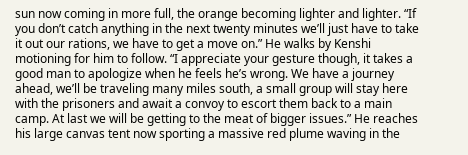sun now coming in more full, the orange becoming lighter and lighter. “If you don’t catch anything in the next twenty minutes we’ll just have to take it out our rations, we have to get a move on.” He walks by Kenshi motioning for him to follow. “I appreciate your gesture though, it takes a good man to apologize when he feels he’s wrong. We have a journey ahead, we’ll be traveling many miles south, a small group will stay here with the prisoners and await a convoy to escort them back to a main camp. At last we will be getting to the meat of bigger issues.” He reaches his large canvas tent now sporting a massive red plume waving in the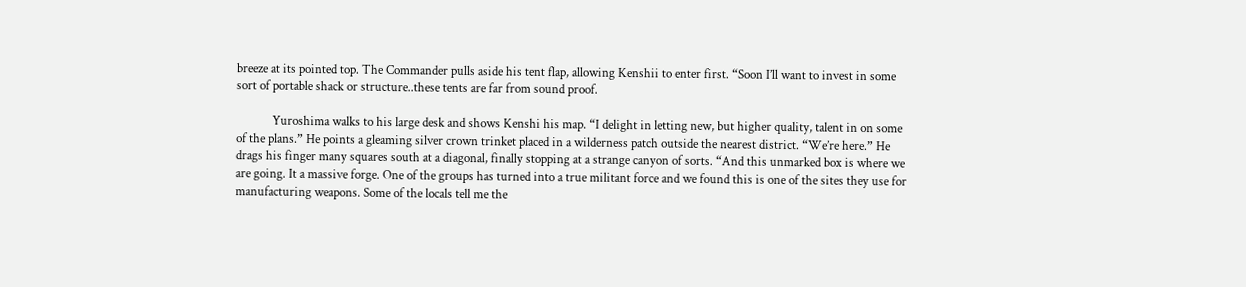breeze at its pointed top. The Commander pulls aside his tent flap, allowing Kenshii to enter first. “Soon I’ll want to invest in some sort of portable shack or structure..these tents are far from sound proof.

            Yuroshima walks to his large desk and shows Kenshi his map. “I delight in letting new, but higher quality, talent in on some of the plans.” He points a gleaming silver crown trinket placed in a wilderness patch outside the nearest district. “We’re here.” He drags his finger many squares south at a diagonal, finally stopping at a strange canyon of sorts. “And this unmarked box is where we are going. It a massive forge. One of the groups has turned into a true militant force and we found this is one of the sites they use for manufacturing weapons. Some of the locals tell me the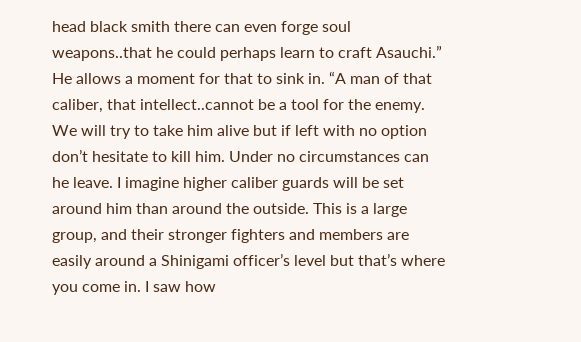head black smith there can even forge soul weapons..that he could perhaps learn to craft Asauchi.” He allows a moment for that to sink in. “A man of that caliber, that intellect..cannot be a tool for the enemy. We will try to take him alive but if left with no option don’t hesitate to kill him. Under no circumstances can he leave. I imagine higher caliber guards will be set around him than around the outside. This is a large group, and their stronger fighters and members are easily around a Shinigami officer’s level but that’s where you come in. I saw how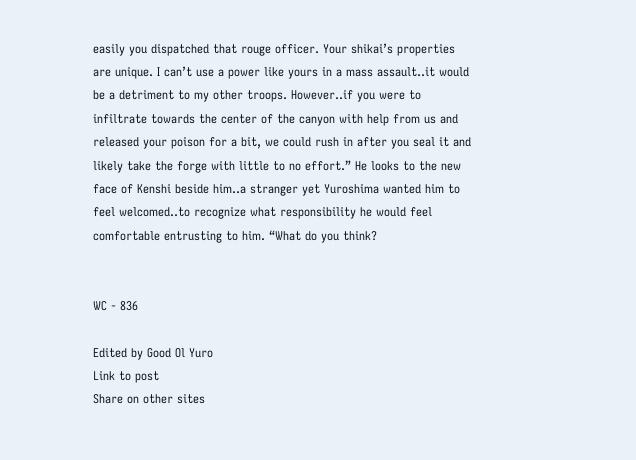easily you dispatched that rouge officer. Your shikai’s properties are unique. I can’t use a power like yours in a mass assault..it would be a detriment to my other troops. However..if you were to infiltrate towards the center of the canyon with help from us and released your poison for a bit, we could rush in after you seal it and likely take the forge with little to no effort.” He looks to the new face of Kenshi beside him..a stranger yet Yuroshima wanted him to feel welcomed..to recognize what responsibility he would feel comfortable entrusting to him. “What do you think?


WC - 836

Edited by Good Ol Yuro
Link to post
Share on other sites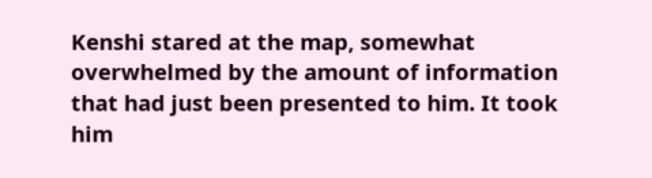Kenshi stared at the map, somewhat overwhelmed by the amount of information that had just been presented to him. It took him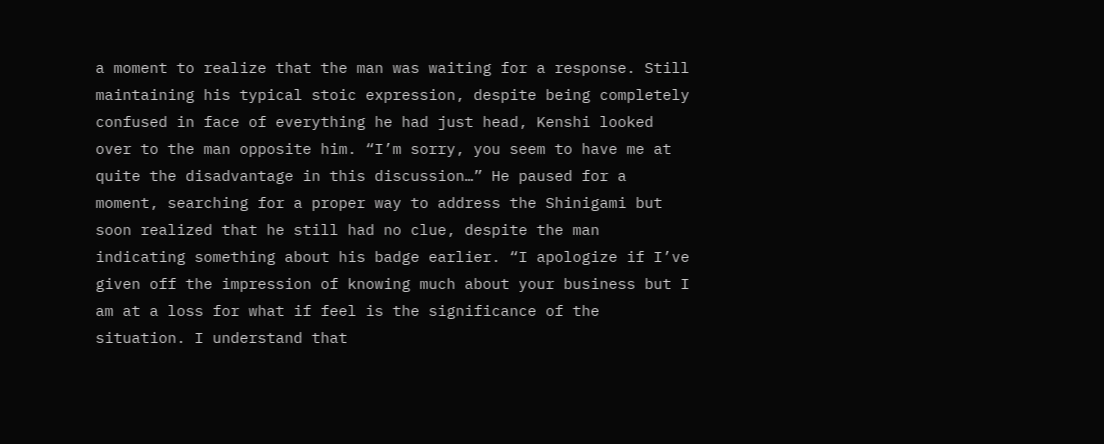a moment to realize that the man was waiting for a response. Still maintaining his typical stoic expression, despite being completely confused in face of everything he had just head, Kenshi looked over to the man opposite him. “I’m sorry, you seem to have me at quite the disadvantage in this discussion…” He paused for a moment, searching for a proper way to address the Shinigami but soon realized that he still had no clue, despite the man indicating something about his badge earlier. “I apologize if I’ve given off the impression of knowing much about your business but I am at a loss for what if feel is the significance of the situation. I understand that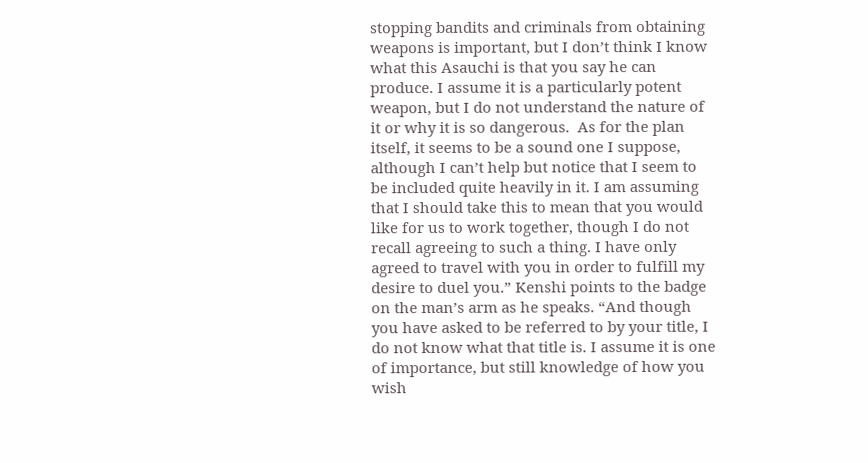stopping bandits and criminals from obtaining weapons is important, but I don’t think I know what this Asauchi is that you say he can produce. I assume it is a particularly potent weapon, but I do not understand the nature of it or why it is so dangerous.  As for the plan itself, it seems to be a sound one I suppose, although I can’t help but notice that I seem to be included quite heavily in it. I am assuming that I should take this to mean that you would like for us to work together, though I do not recall agreeing to such a thing. I have only agreed to travel with you in order to fulfill my desire to duel you.” Kenshi points to the badge on the man’s arm as he speaks. “And though you have asked to be referred to by your title, I do not know what that title is. I assume it is one of importance, but still knowledge of how you wish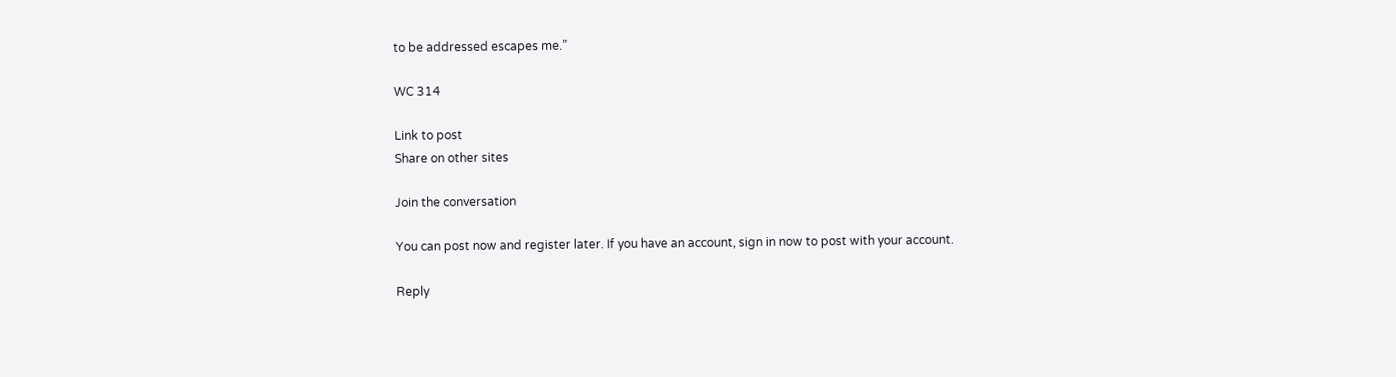to be addressed escapes me.”

WC 314

Link to post
Share on other sites

Join the conversation

You can post now and register later. If you have an account, sign in now to post with your account.

Reply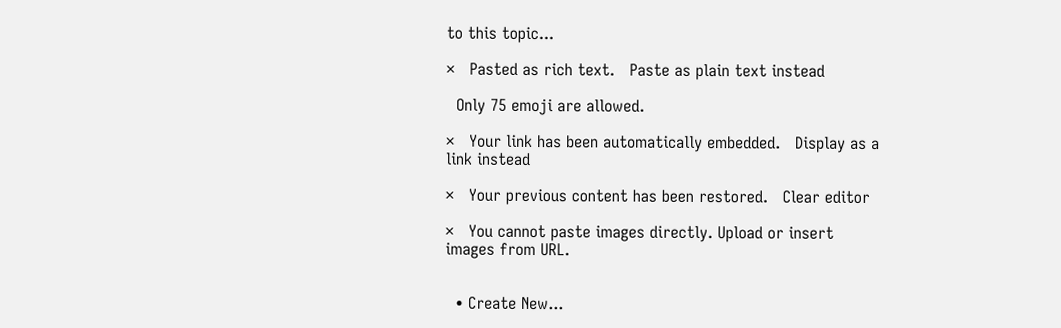to this topic...

×   Pasted as rich text.   Paste as plain text instead

  Only 75 emoji are allowed.

×   Your link has been automatically embedded.   Display as a link instead

×   Your previous content has been restored.   Clear editor

×   You cannot paste images directly. Upload or insert images from URL.


  • Create New...